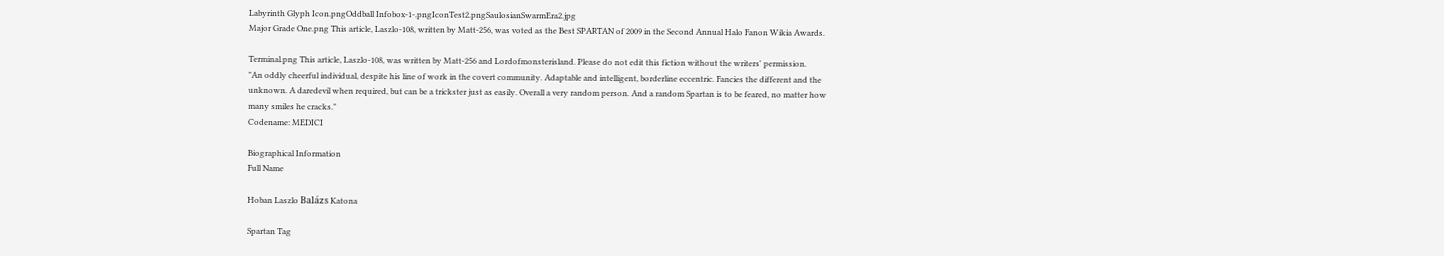Labyrinth Glyph Icon.pngOddball Infobox-1-.pngIconTest2.pngSaulosianSwarmEra2.jpg
Major Grade One.png This article, Laszlo-108, written by Matt-256, was voted as the Best SPARTAN of 2009 in the Second Annual Halo Fanon Wikia Awards.

Terminal.png This article, Laszlo-108, was written by Matt-256 and Lordofmonsterisland. Please do not edit this fiction without the writers' permission.
"An oddly cheerful individual, despite his line of work in the covert community. Adaptable and intelligent, borderline eccentric. Fancies the different and the unknown. A daredevil when required, but can be a trickster just as easily. Overall a very random person. And a random Spartan is to be feared, no matter how many smiles he cracks."
Codename: MEDICI

Biographical Information
Full Name

Hoban Laszlo Balázs Katona

Spartan Tag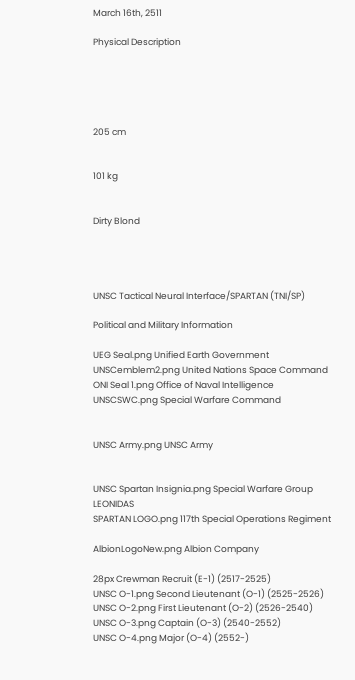March 16th, 2511

Physical Description





205 cm


101 kg


Dirty Blond




UNSC Tactical Neural Interface/SPARTAN (TNI/SP)

Political and Military Information

UEG Seal.png Unified Earth Government
UNSCemblem2.png United Nations Space Command
ONI Seal 1.png Office of Naval Intelligence
UNSCSWC.png Special Warfare Command


UNSC Army.png UNSC Army


UNSC Spartan Insignia.png Special Warfare Group LEONIDAS
SPARTAN LOGO.png 117th Special Operations Regiment

AlbionLogoNew.png Albion Company

28px Crewman Recruit (E-1) (2517-2525)
UNSC O-1.png Second Lieutenant (O-1) (2525-2526)
UNSC O-2.png First Lieutenant (O-2) (2526-2540)
UNSC O-3.png Captain (O-3) (2540-2552)
UNSC O-4.png Major (O-4) (2552-)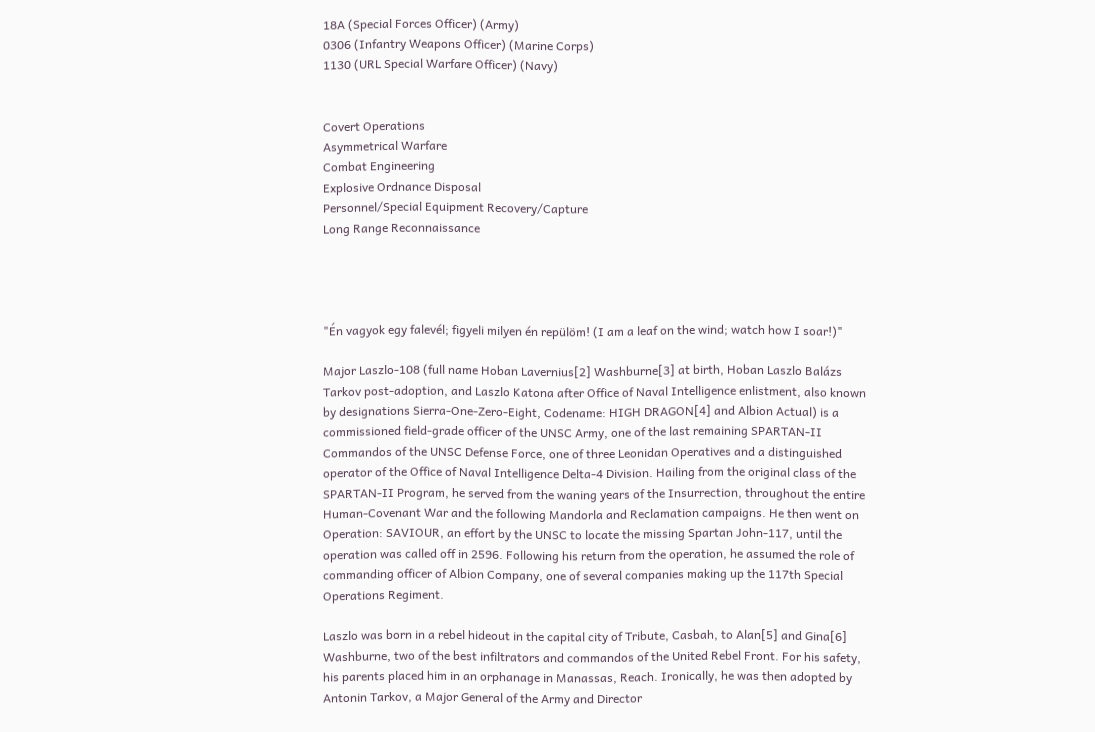18A (Special Forces Officer) (Army)
0306 (Infantry Weapons Officer) (Marine Corps)
1130 (URL Special Warfare Officer) (Navy)


Covert Operations
Asymmetrical Warfare
Combat Engineering
Explosive Ordnance Disposal
Personnel/Special Equipment Recovery/Capture
Long Range Reconnaissance




"Én vagyok egy falevél; figyeli milyen én repülöm! (I am a leaf on the wind; watch how I soar!)"

Major Laszlo-108 (full name Hoban Lavernius[2] Washburne[3] at birth, Hoban Laszlo Balázs Tarkov post-adoption, and Laszlo Katona after Office of Naval Intelligence enlistment, also known by designations Sierra-One-Zero-Eight, Codename: HIGH DRAGON[4] and Albion Actual) is a commissioned field-grade officer of the UNSC Army, one of the last remaining SPARTAN-II Commandos of the UNSC Defense Force, one of three Leonidan Operatives and a distinguished operator of the Office of Naval Intelligence Delta-4 Division. Hailing from the original class of the SPARTAN-II Program, he served from the waning years of the Insurrection, throughout the entire Human-Covenant War and the following Mandorla and Reclamation campaigns. He then went on Operation: SAVIOUR, an effort by the UNSC to locate the missing Spartan John-117, until the operation was called off in 2596. Following his return from the operation, he assumed the role of commanding officer of Albion Company, one of several companies making up the 117th Special Operations Regiment.

Laszlo was born in a rebel hideout in the capital city of Tribute, Casbah, to Alan[5] and Gina[6] Washburne, two of the best infiltrators and commandos of the United Rebel Front. For his safety, his parents placed him in an orphanage in Manassas, Reach. Ironically, he was then adopted by Antonin Tarkov, a Major General of the Army and Director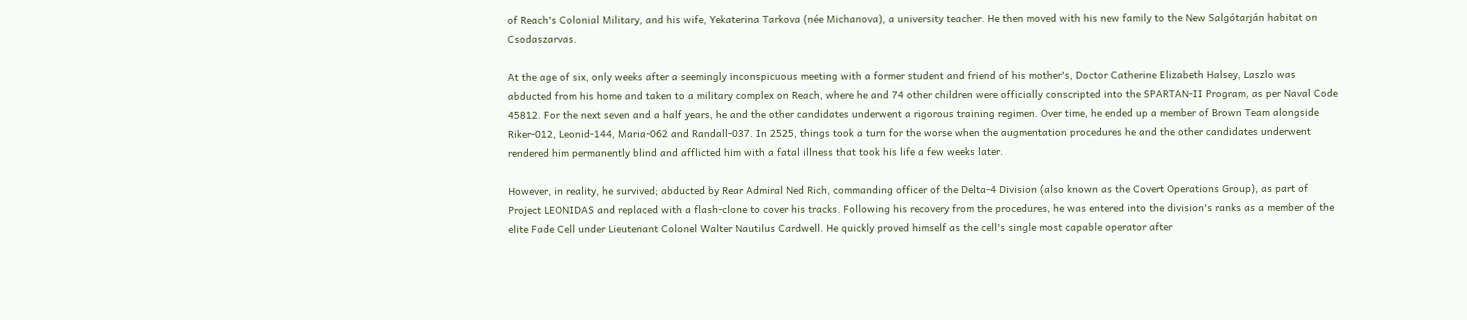of Reach's Colonial Military, and his wife, Yekaterina Tarkova (née Michanova), a university teacher. He then moved with his new family to the New Salgótarján habitat on Csodaszarvas.

At the age of six, only weeks after a seemingly inconspicuous meeting with a former student and friend of his mother's, Doctor Catherine Elizabeth Halsey, Laszlo was abducted from his home and taken to a military complex on Reach, where he and 74 other children were officially conscripted into the SPARTAN-II Program, as per Naval Code 45812. For the next seven and a half years, he and the other candidates underwent a rigorous training regimen. Over time, he ended up a member of Brown Team alongside Riker-012, Leonid-144, Maria-062 and Randall-037. In 2525, things took a turn for the worse when the augmentation procedures he and the other candidates underwent rendered him permanently blind and afflicted him with a fatal illness that took his life a few weeks later.

However, in reality, he survived; abducted by Rear Admiral Ned Rich, commanding officer of the Delta-4 Division (also known as the Covert Operations Group), as part of Project LEONIDAS and replaced with a flash-clone to cover his tracks. Following his recovery from the procedures, he was entered into the division's ranks as a member of the elite Fade Cell under Lieutenant Colonel Walter Nautilus Cardwell. He quickly proved himself as the cell's single most capable operator after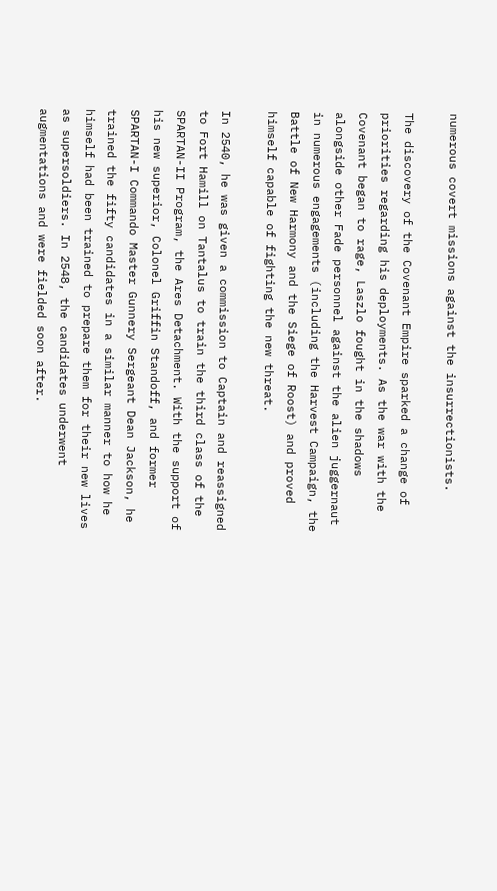numerous covert missions against the insurrectionists.

The discovery of the Covenant Empire sparked a change of priorities regarding his deployments. As the war with the Covenant began to rage, Laszlo fought in the shadows alongside other Fade personnel against the alien juggernaut in numerous engagements (including the Harvest Campaign, the Battle of New Harmony and the Siege of Roost) and proved himself capable of fighting the new threat.

In 2540, he was given a commission to Captain and reassigned to Fort Hamill on Tantalus to train the third class of the SPARTAN-II Program, the Ares Detachment. With the support of his new superior, Colonel Griffin Standoff, and former SPARTAN-I Commando Master Gunnery Sergeant Dean Jackson, he trained the fifty candidates in a similar manner to how he himself had been trained to prepare them for their new lives as supersoldiers. In 2548, the candidates underwent augmentations and were fielded soon after.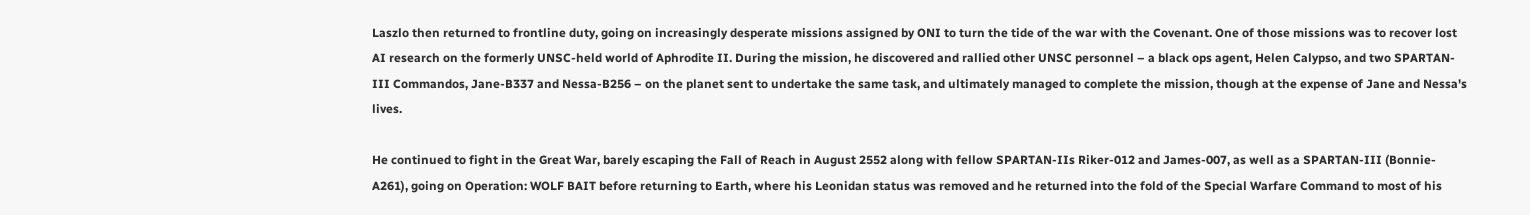Laszlo then returned to frontline duty, going on increasingly desperate missions assigned by ONI to turn the tide of the war with the Covenant. One of those missions was to recover lost AI research on the formerly UNSC-held world of Aphrodite II. During the mission, he discovered and rallied other UNSC personnel – a black ops agent, Helen Calypso, and two SPARTAN-III Commandos, Jane-B337 and Nessa-B256 – on the planet sent to undertake the same task, and ultimately managed to complete the mission, though at the expense of Jane and Nessa's lives.

He continued to fight in the Great War, barely escaping the Fall of Reach in August 2552 along with fellow SPARTAN-IIs Riker-012 and James-007, as well as a SPARTAN-III (Bonnie-A261), going on Operation: WOLF BAIT before returning to Earth, where his Leonidan status was removed and he returned into the fold of the Special Warfare Command to most of his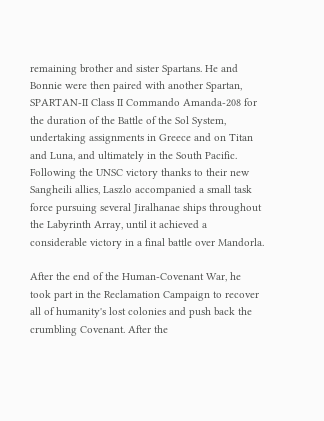remaining brother and sister Spartans. He and Bonnie were then paired with another Spartan, SPARTAN-II Class II Commando Amanda-208 for the duration of the Battle of the Sol System, undertaking assignments in Greece and on Titan and Luna, and ultimately in the South Pacific. Following the UNSC victory thanks to their new Sangheili allies, Laszlo accompanied a small task force pursuing several Jiralhanae ships throughout the Labyrinth Array, until it achieved a considerable victory in a final battle over Mandorla.

After the end of the Human-Covenant War, he took part in the Reclamation Campaign to recover all of humanity's lost colonies and push back the crumbling Covenant. After the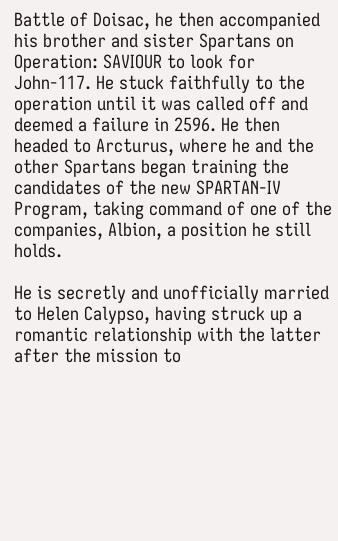Battle of Doisac, he then accompanied his brother and sister Spartans on Operation: SAVIOUR to look for John-117. He stuck faithfully to the operation until it was called off and deemed a failure in 2596. He then headed to Arcturus, where he and the other Spartans began training the candidates of the new SPARTAN-IV Program, taking command of one of the companies, Albion, a position he still holds.

He is secretly and unofficially married to Helen Calypso, having struck up a romantic relationship with the latter after the mission to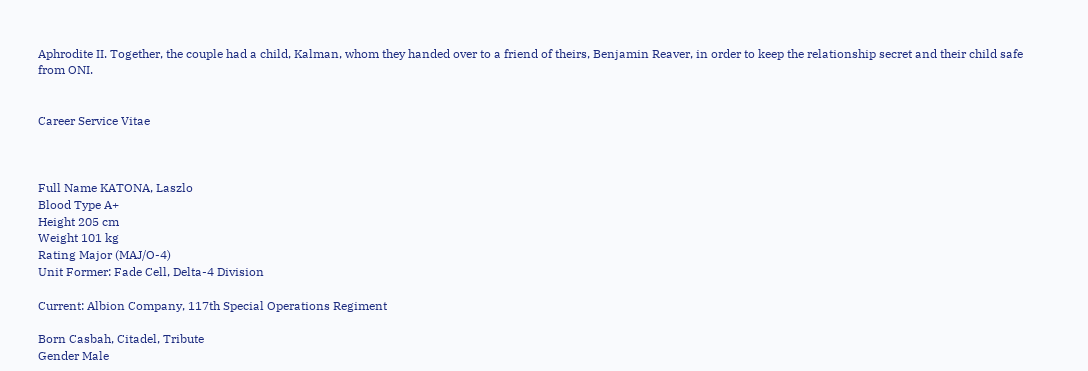Aphrodite II. Together, the couple had a child, Kalman, whom they handed over to a friend of theirs, Benjamin Reaver, in order to keep the relationship secret and their child safe from ONI.


Career Service Vitae



Full Name KATONA, Laszlo
Blood Type A+
Height 205 cm
Weight 101 kg
Rating Major (MAJ/O-4)
Unit Former: Fade Cell, Delta-4 Division

Current: Albion Company, 117th Special Operations Regiment

Born Casbah, Citadel, Tribute
Gender Male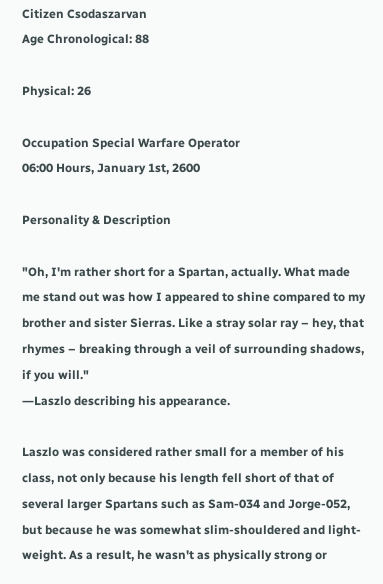Citizen Csodaszarvan
Age Chronological: 88

Physical: 26

Occupation Special Warfare Operator
06:00 Hours, January 1st, 2600

Personality & Description

"Oh, I'm rather short for a Spartan, actually. What made me stand out was how I appeared to shine compared to my brother and sister Sierras. Like a stray solar ray – hey, that rhymes – breaking through a veil of surrounding shadows, if you will."
―Laszlo describing his appearance.

Laszlo was considered rather small for a member of his class, not only because his length fell short of that of several larger Spartans such as Sam-034 and Jorge-052, but because he was somewhat slim-shouldered and light-weight. As a result, he wasn't as physically strong or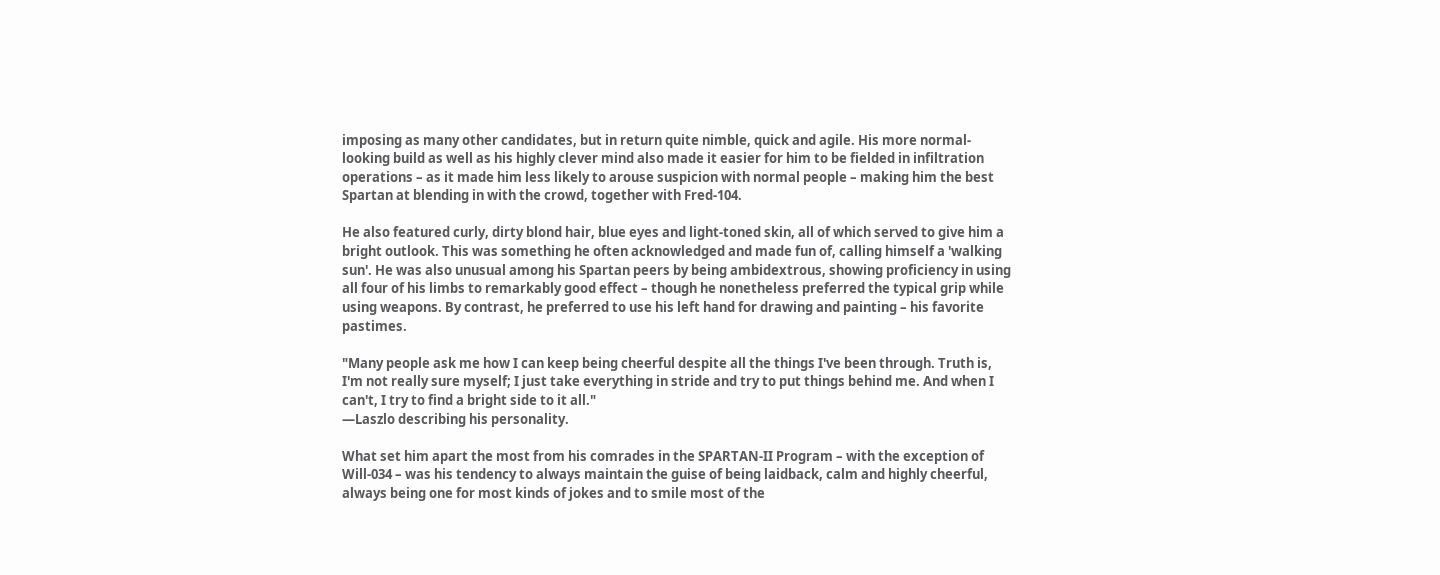imposing as many other candidates, but in return quite nimble, quick and agile. His more normal-looking build as well as his highly clever mind also made it easier for him to be fielded in infiltration operations – as it made him less likely to arouse suspicion with normal people – making him the best Spartan at blending in with the crowd, together with Fred-104.

He also featured curly, dirty blond hair, blue eyes and light-toned skin, all of which served to give him a bright outlook. This was something he often acknowledged and made fun of, calling himself a 'walking sun'. He was also unusual among his Spartan peers by being ambidextrous, showing proficiency in using all four of his limbs to remarkably good effect – though he nonetheless preferred the typical grip while using weapons. By contrast, he preferred to use his left hand for drawing and painting – his favorite pastimes.

"Many people ask me how I can keep being cheerful despite all the things I've been through. Truth is, I'm not really sure myself; I just take everything in stride and try to put things behind me. And when I can't, I try to find a bright side to it all."
―Laszlo describing his personality.

What set him apart the most from his comrades in the SPARTAN-II Program – with the exception of Will-034 – was his tendency to always maintain the guise of being laidback, calm and highly cheerful, always being one for most kinds of jokes and to smile most of the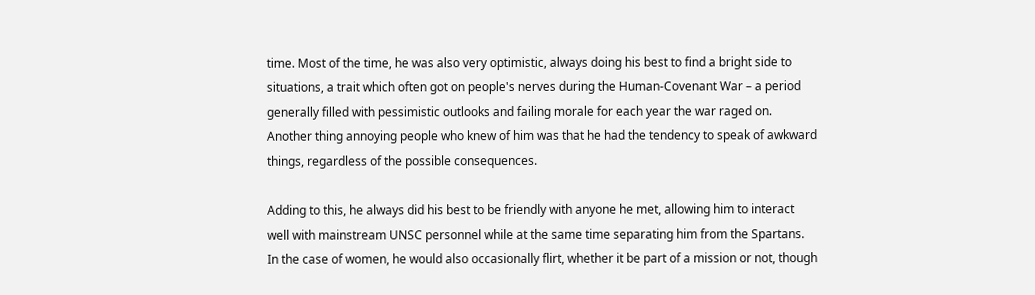time. Most of the time, he was also very optimistic, always doing his best to find a bright side to situations, a trait which often got on people's nerves during the Human-Covenant War – a period generally filled with pessimistic outlooks and failing morale for each year the war raged on. Another thing annoying people who knew of him was that he had the tendency to speak of awkward things, regardless of the possible consequences.

Adding to this, he always did his best to be friendly with anyone he met, allowing him to interact well with mainstream UNSC personnel while at the same time separating him from the Spartans. In the case of women, he would also occasionally flirt, whether it be part of a mission or not, though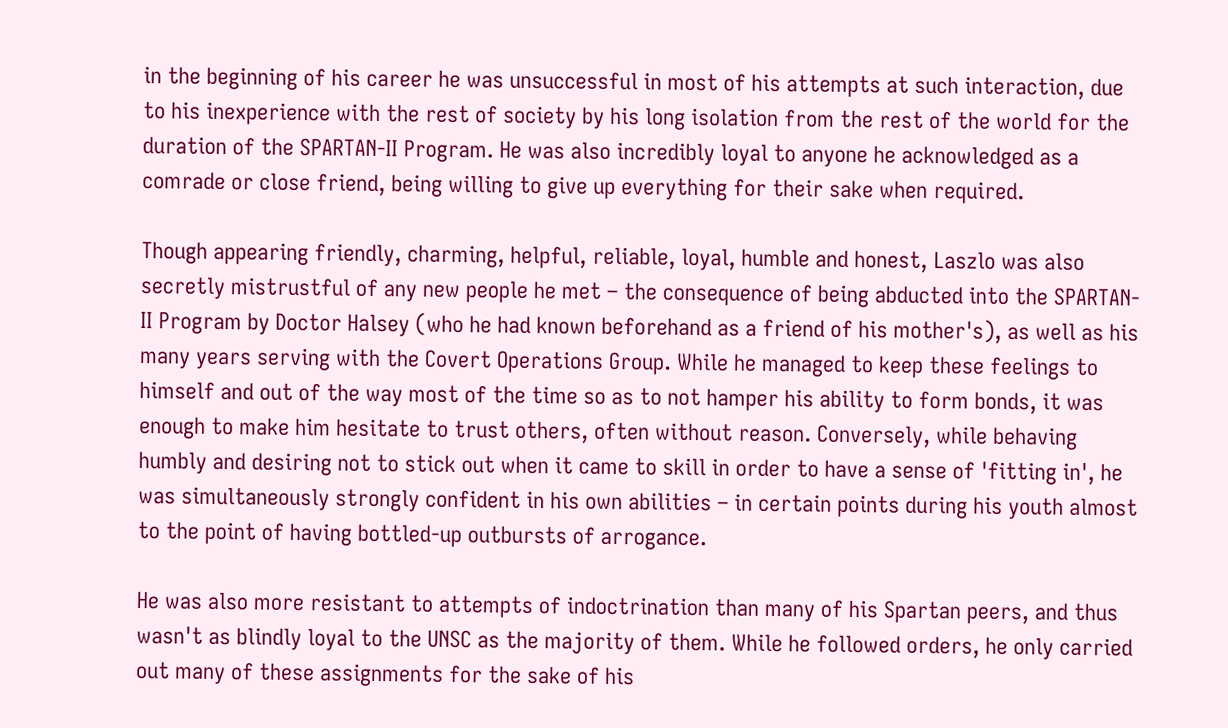in the beginning of his career he was unsuccessful in most of his attempts at such interaction, due to his inexperience with the rest of society by his long isolation from the rest of the world for the duration of the SPARTAN-II Program. He was also incredibly loyal to anyone he acknowledged as a comrade or close friend, being willing to give up everything for their sake when required.

Though appearing friendly, charming, helpful, reliable, loyal, humble and honest, Laszlo was also secretly mistrustful of any new people he met – the consequence of being abducted into the SPARTAN-II Program by Doctor Halsey (who he had known beforehand as a friend of his mother's), as well as his many years serving with the Covert Operations Group. While he managed to keep these feelings to himself and out of the way most of the time so as to not hamper his ability to form bonds, it was enough to make him hesitate to trust others, often without reason. Conversely, while behaving humbly and desiring not to stick out when it came to skill in order to have a sense of 'fitting in', he was simultaneously strongly confident in his own abilities – in certain points during his youth almost to the point of having bottled-up outbursts of arrogance.

He was also more resistant to attempts of indoctrination than many of his Spartan peers, and thus wasn't as blindly loyal to the UNSC as the majority of them. While he followed orders, he only carried out many of these assignments for the sake of his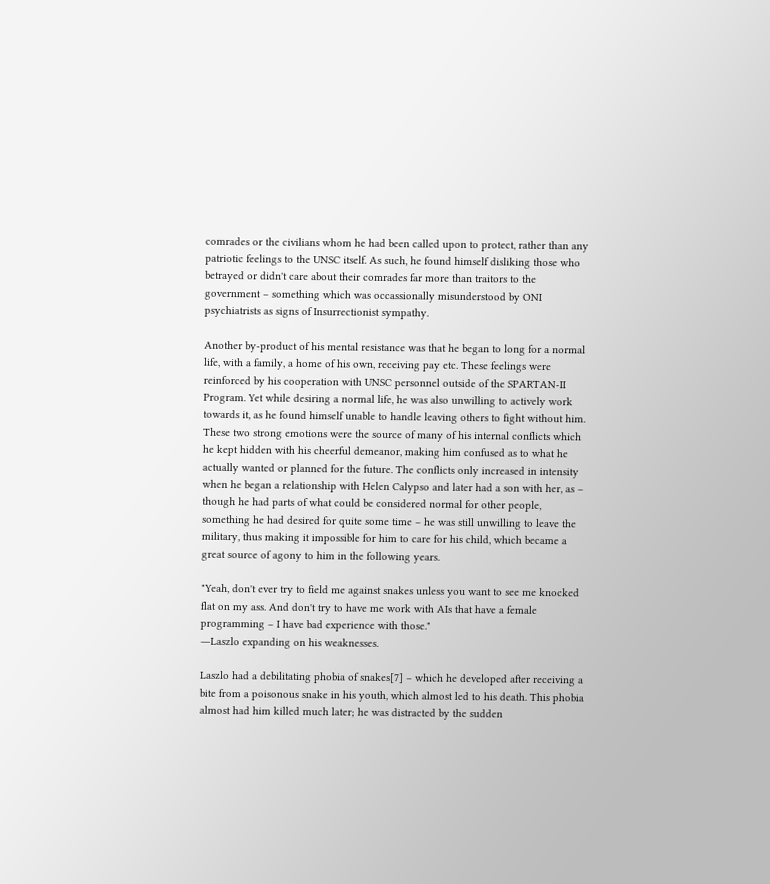comrades or the civilians whom he had been called upon to protect, rather than any patriotic feelings to the UNSC itself. As such, he found himself disliking those who betrayed or didn't care about their comrades far more than traitors to the government – something which was occassionally misunderstood by ONI psychiatrists as signs of Insurrectionist sympathy.

Another by-product of his mental resistance was that he began to long for a normal life, with a family, a home of his own, receiving pay etc. These feelings were reinforced by his cooperation with UNSC personnel outside of the SPARTAN-II Program. Yet while desiring a normal life, he was also unwilling to actively work towards it, as he found himself unable to handle leaving others to fight without him. These two strong emotions were the source of many of his internal conflicts which he kept hidden with his cheerful demeanor, making him confused as to what he actually wanted or planned for the future. The conflicts only increased in intensity when he began a relationship with Helen Calypso and later had a son with her, as – though he had parts of what could be considered normal for other people, something he had desired for quite some time – he was still unwilling to leave the military, thus making it impossible for him to care for his child, which became a great source of agony to him in the following years.

"Yeah, don't ever try to field me against snakes unless you want to see me knocked flat on my ass. And don't try to have me work with AIs that have a female programming – I have bad experience with those."
―Laszlo expanding on his weaknesses.

Laszlo had a debilitating phobia of snakes[7] – which he developed after receiving a bite from a poisonous snake in his youth, which almost led to his death. This phobia almost had him killed much later; he was distracted by the sudden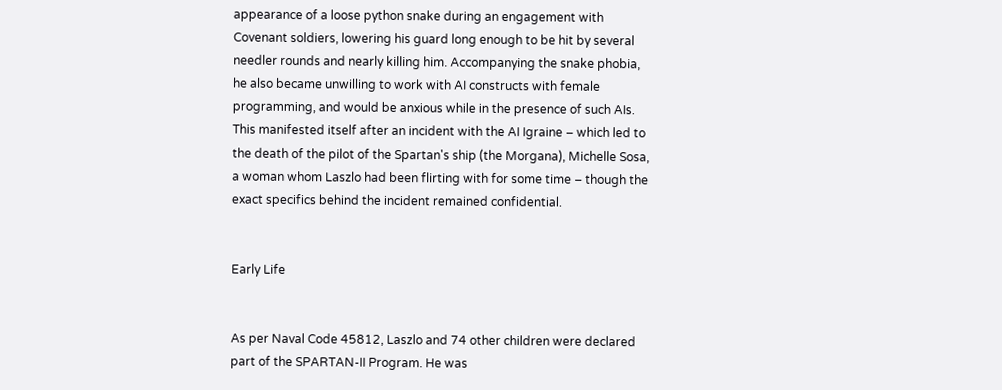appearance of a loose python snake during an engagement with Covenant soldiers, lowering his guard long enough to be hit by several needler rounds and nearly killing him. Accompanying the snake phobia, he also became unwilling to work with AI constructs with female programming, and would be anxious while in the presence of such AIs. This manifested itself after an incident with the AI Igraine – which led to the death of the pilot of the Spartan's ship (the Morgana), Michelle Sosa, a woman whom Laszlo had been flirting with for some time – though the exact specifics behind the incident remained confidential.


Early Life


As per Naval Code 45812, Laszlo and 74 other children were declared part of the SPARTAN-II Program. He was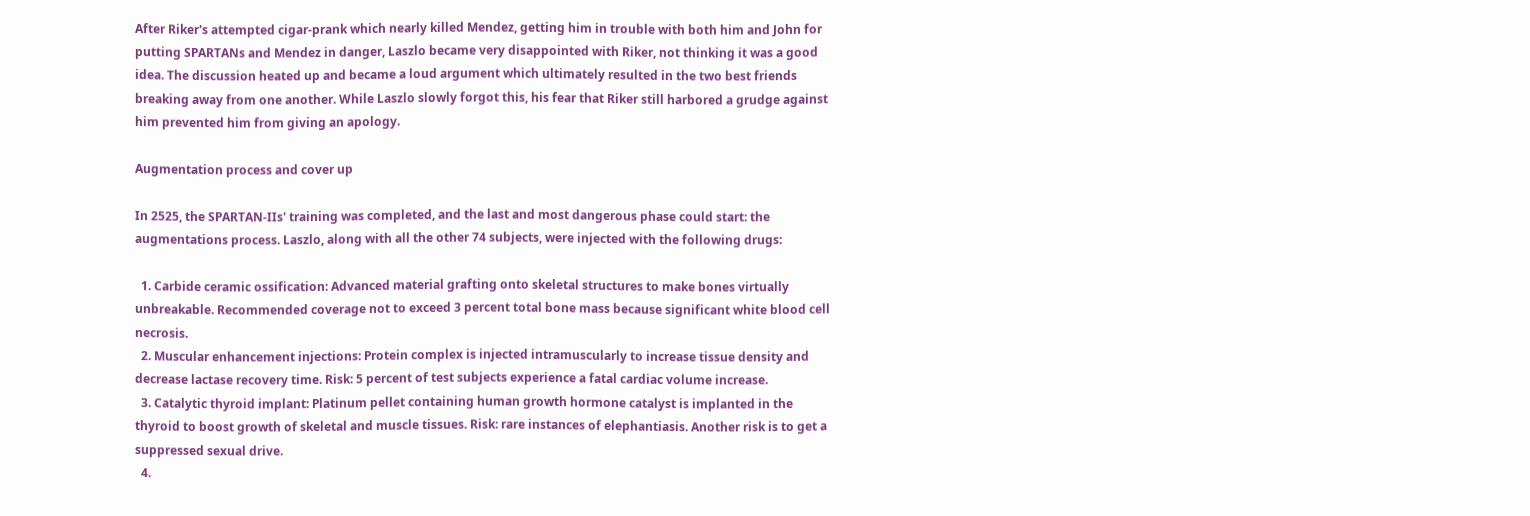After Riker's attempted cigar-prank which nearly killed Mendez, getting him in trouble with both him and John for putting SPARTANs and Mendez in danger, Laszlo became very disappointed with Riker, not thinking it was a good idea. The discussion heated up and became a loud argument which ultimately resulted in the two best friends breaking away from one another. While Laszlo slowly forgot this, his fear that Riker still harbored a grudge against him prevented him from giving an apology.

Augmentation process and cover up

In 2525, the SPARTAN-IIs' training was completed, and the last and most dangerous phase could start: the augmentations process. Laszlo, along with all the other 74 subjects, were injected with the following drugs:

  1. Carbide ceramic ossification: Advanced material grafting onto skeletal structures to make bones virtually unbreakable. Recommended coverage not to exceed 3 percent total bone mass because significant white blood cell necrosis.
  2. Muscular enhancement injections: Protein complex is injected intramuscularly to increase tissue density and decrease lactase recovery time. Risk: 5 percent of test subjects experience a fatal cardiac volume increase.
  3. Catalytic thyroid implant: Platinum pellet containing human growth hormone catalyst is implanted in the thyroid to boost growth of skeletal and muscle tissues. Risk: rare instances of elephantiasis. Another risk is to get a suppressed sexual drive.
  4.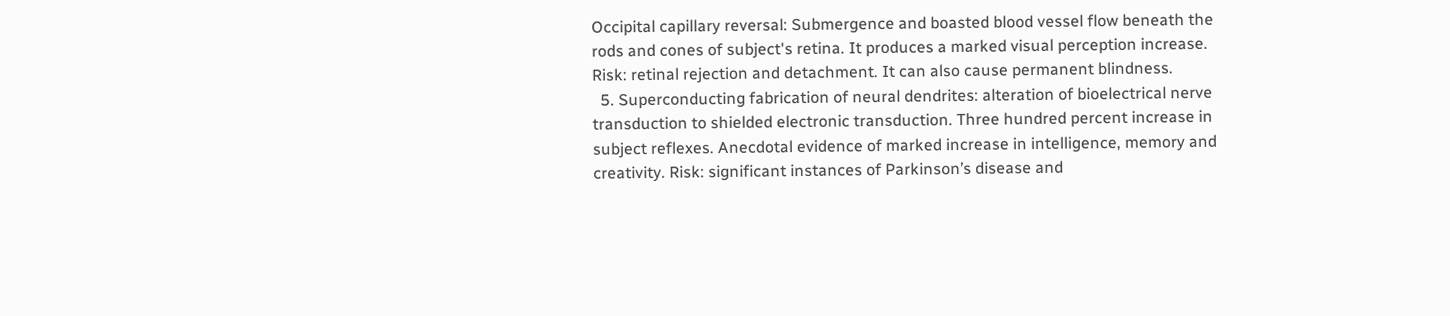Occipital capillary reversal: Submergence and boasted blood vessel flow beneath the rods and cones of subject's retina. It produces a marked visual perception increase. Risk: retinal rejection and detachment. It can also cause permanent blindness.
  5. Superconducting fabrication of neural dendrites: alteration of bioelectrical nerve transduction to shielded electronic transduction. Three hundred percent increase in subject reflexes. Anecdotal evidence of marked increase in intelligence, memory and creativity. Risk: significant instances of Parkinson’s disease and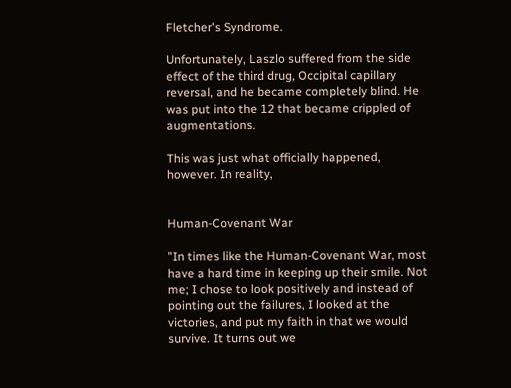Fletcher's Syndrome.

Unfortunately, Laszlo suffered from the side effect of the third drug, Occipital capillary reversal, and he became completely blind. He was put into the 12 that became crippled of augmentations.

This was just what officially happened, however. In reality,


Human-Covenant War

"In times like the Human-Covenant War, most have a hard time in keeping up their smile. Not me; I chose to look positively and instead of pointing out the failures, I looked at the victories, and put my faith in that we would survive. It turns out we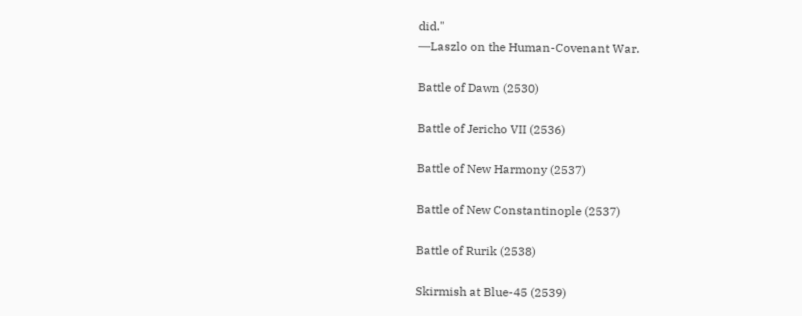did."
―Laszlo on the Human-Covenant War.

Battle of Dawn (2530)

Battle of Jericho VII (2536)

Battle of New Harmony (2537)

Battle of New Constantinople (2537)

Battle of Rurik (2538)

Skirmish at Blue-45 (2539)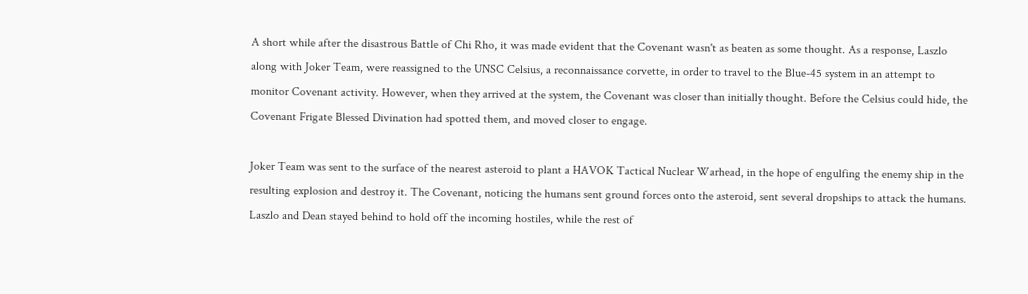A short while after the disastrous Battle of Chi Rho, it was made evident that the Covenant wasn't as beaten as some thought. As a response, Laszlo along with Joker Team, were reassigned to the UNSC Celsius, a reconnaissance corvette, in order to travel to the Blue-45 system in an attempt to monitor Covenant activity. However, when they arrived at the system, the Covenant was closer than initially thought. Before the Celsius could hide, the Covenant Frigate Blessed Divination had spotted them, and moved closer to engage.

Joker Team was sent to the surface of the nearest asteroid to plant a HAVOK Tactical Nuclear Warhead, in the hope of engulfing the enemy ship in the resulting explosion and destroy it. The Covenant, noticing the humans sent ground forces onto the asteroid, sent several dropships to attack the humans. Laszlo and Dean stayed behind to hold off the incoming hostiles, while the rest of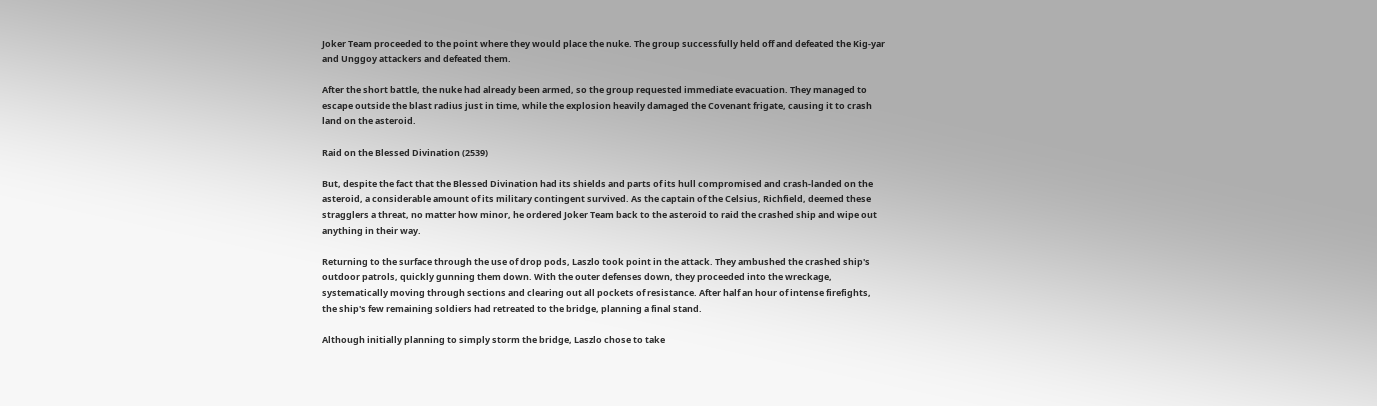Joker Team proceeded to the point where they would place the nuke. The group successfully held off and defeated the Kig-yar and Unggoy attackers and defeated them.

After the short battle, the nuke had already been armed, so the group requested immediate evacuation. They managed to escape outside the blast radius just in time, while the explosion heavily damaged the Covenant frigate, causing it to crash land on the asteroid.

Raid on the Blessed Divination (2539)

But, despite the fact that the Blessed Divination had its shields and parts of its hull compromised and crash-landed on the asteroid, a considerable amount of its military contingent survived. As the captain of the Celsius, Richfield, deemed these stragglers a threat, no matter how minor, he ordered Joker Team back to the asteroid to raid the crashed ship and wipe out anything in their way.

Returning to the surface through the use of drop pods, Laszlo took point in the attack. They ambushed the crashed ship's outdoor patrols, quickly gunning them down. With the outer defenses down, they proceeded into the wreckage, systematically moving through sections and clearing out all pockets of resistance. After half an hour of intense firefights, the ship's few remaining soldiers had retreated to the bridge, planning a final stand.

Although initially planning to simply storm the bridge, Laszlo chose to take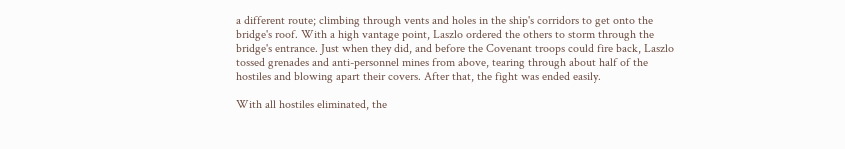a different route; climbing through vents and holes in the ship's corridors to get onto the bridge's roof. With a high vantage point, Laszlo ordered the others to storm through the bridge's entrance. Just when they did, and before the Covenant troops could fire back, Laszlo tossed grenades and anti-personnel mines from above, tearing through about half of the hostiles and blowing apart their covers. After that, the fight was ended easily.

With all hostiles eliminated, the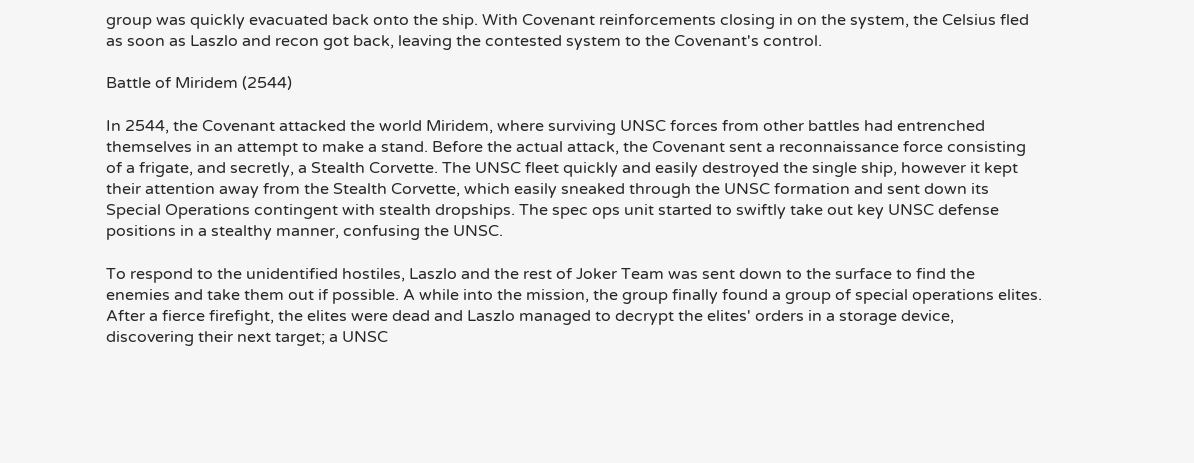group was quickly evacuated back onto the ship. With Covenant reinforcements closing in on the system, the Celsius fled as soon as Laszlo and recon got back, leaving the contested system to the Covenant's control.

Battle of Miridem (2544)

In 2544, the Covenant attacked the world Miridem, where surviving UNSC forces from other battles had entrenched themselves in an attempt to make a stand. Before the actual attack, the Covenant sent a reconnaissance force consisting of a frigate, and secretly, a Stealth Corvette. The UNSC fleet quickly and easily destroyed the single ship, however it kept their attention away from the Stealth Corvette, which easily sneaked through the UNSC formation and sent down its Special Operations contingent with stealth dropships. The spec ops unit started to swiftly take out key UNSC defense positions in a stealthy manner, confusing the UNSC.

To respond to the unidentified hostiles, Laszlo and the rest of Joker Team was sent down to the surface to find the enemies and take them out if possible. A while into the mission, the group finally found a group of special operations elites. After a fierce firefight, the elites were dead and Laszlo managed to decrypt the elites' orders in a storage device, discovering their next target; a UNSC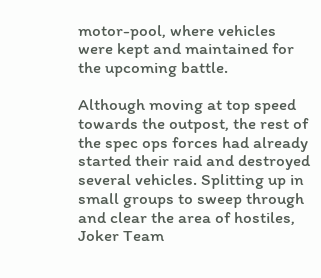motor-pool, where vehicles were kept and maintained for the upcoming battle.

Although moving at top speed towards the outpost, the rest of the spec ops forces had already started their raid and destroyed several vehicles. Splitting up in small groups to sweep through and clear the area of hostiles, Joker Team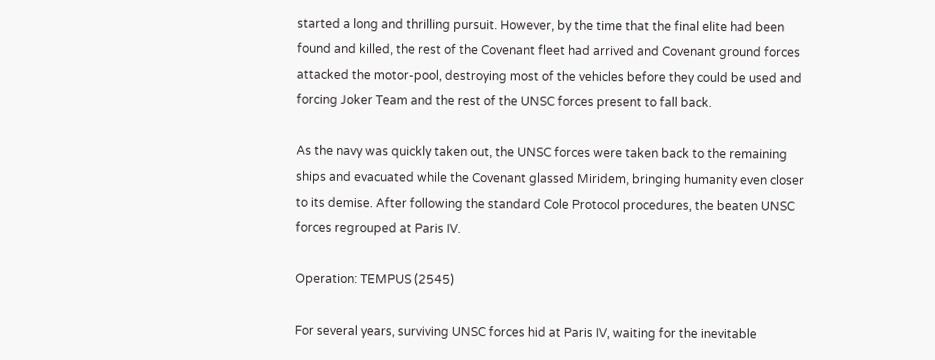started a long and thrilling pursuit. However, by the time that the final elite had been found and killed, the rest of the Covenant fleet had arrived and Covenant ground forces attacked the motor-pool, destroying most of the vehicles before they could be used and forcing Joker Team and the rest of the UNSC forces present to fall back.

As the navy was quickly taken out, the UNSC forces were taken back to the remaining ships and evacuated while the Covenant glassed Miridem, bringing humanity even closer to its demise. After following the standard Cole Protocol procedures, the beaten UNSC forces regrouped at Paris IV.

Operation: TEMPUS (2545)

For several years, surviving UNSC forces hid at Paris IV, waiting for the inevitable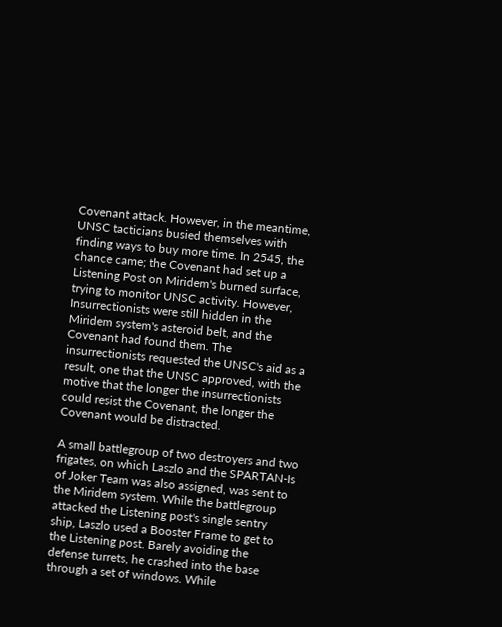Covenant attack. However, in the meantime, UNSC tacticians busied themselves with finding ways to buy more time. In 2545, the chance came; the Covenant had set up a Listening Post on Miridem's burned surface, trying to monitor UNSC activity. However, Insurrectionists were still hidden in the Miridem system's asteroid belt, and the Covenant had found them. The insurrectionists requested the UNSC's aid as a result, one that the UNSC approved, with the motive that the longer the insurrectionists could resist the Covenant, the longer the Covenant would be distracted.

A small battlegroup of two destroyers and two frigates, on which Laszlo and the SPARTAN-Is of Joker Team was also assigned, was sent to the Miridem system. While the battlegroup attacked the Listening post's single sentry ship, Laszlo used a Booster Frame to get to the Listening post. Barely avoiding the defense turrets, he crashed into the base through a set of windows. While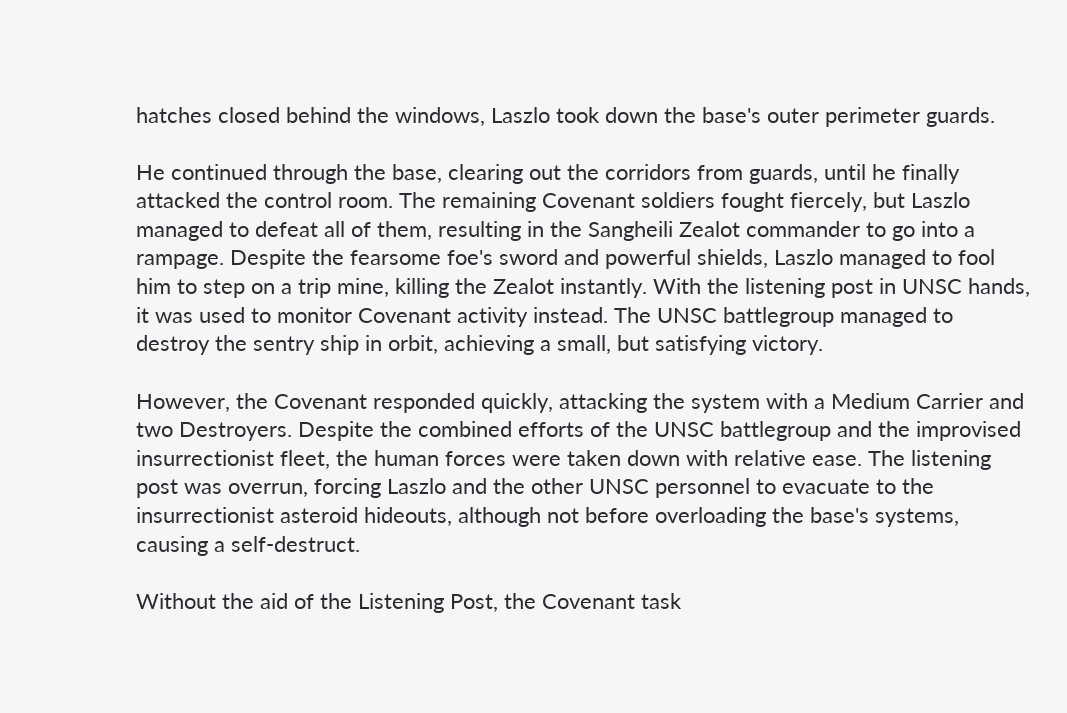hatches closed behind the windows, Laszlo took down the base's outer perimeter guards.

He continued through the base, clearing out the corridors from guards, until he finally attacked the control room. The remaining Covenant soldiers fought fiercely, but Laszlo managed to defeat all of them, resulting in the Sangheili Zealot commander to go into a rampage. Despite the fearsome foe's sword and powerful shields, Laszlo managed to fool him to step on a trip mine, killing the Zealot instantly. With the listening post in UNSC hands, it was used to monitor Covenant activity instead. The UNSC battlegroup managed to destroy the sentry ship in orbit, achieving a small, but satisfying victory.

However, the Covenant responded quickly, attacking the system with a Medium Carrier and two Destroyers. Despite the combined efforts of the UNSC battlegroup and the improvised insurrectionist fleet, the human forces were taken down with relative ease. The listening post was overrun, forcing Laszlo and the other UNSC personnel to evacuate to the insurrectionist asteroid hideouts, although not before overloading the base's systems, causing a self-destruct.

Without the aid of the Listening Post, the Covenant task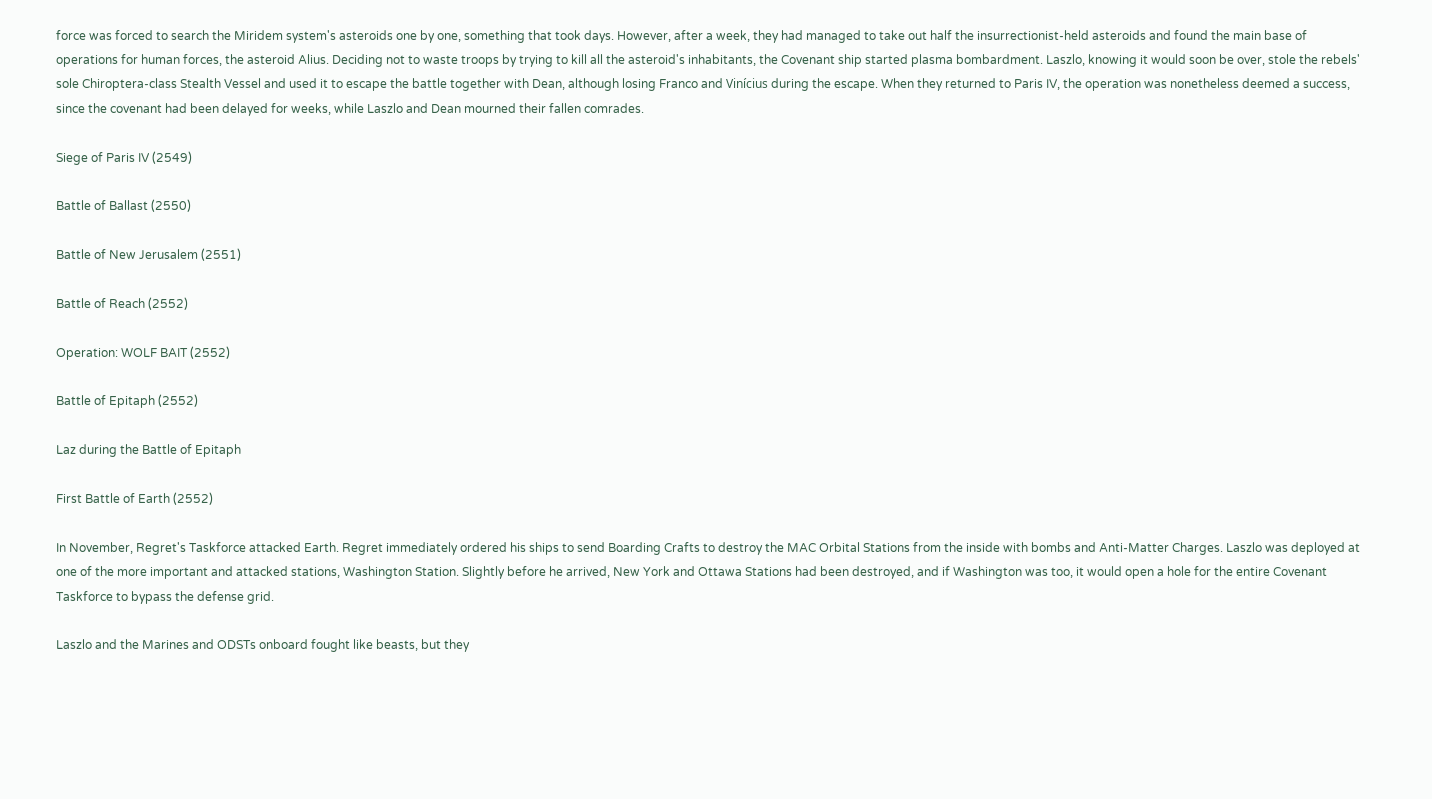force was forced to search the Miridem system's asteroids one by one, something that took days. However, after a week, they had managed to take out half the insurrectionist-held asteroids and found the main base of operations for human forces, the asteroid Alius. Deciding not to waste troops by trying to kill all the asteroid's inhabitants, the Covenant ship started plasma bombardment. Laszlo, knowing it would soon be over, stole the rebels' sole Chiroptera-class Stealth Vessel and used it to escape the battle together with Dean, although losing Franco and Vinícius during the escape. When they returned to Paris IV, the operation was nonetheless deemed a success, since the covenant had been delayed for weeks, while Laszlo and Dean mourned their fallen comrades.

Siege of Paris IV (2549)

Battle of Ballast (2550)

Battle of New Jerusalem (2551)

Battle of Reach (2552)

Operation: WOLF BAIT (2552)

Battle of Epitaph (2552)

Laz during the Battle of Epitaph

First Battle of Earth (2552)

In November, Regret's Taskforce attacked Earth. Regret immediately ordered his ships to send Boarding Crafts to destroy the MAC Orbital Stations from the inside with bombs and Anti-Matter Charges. Laszlo was deployed at one of the more important and attacked stations, Washington Station. Slightly before he arrived, New York and Ottawa Stations had been destroyed, and if Washington was too, it would open a hole for the entire Covenant Taskforce to bypass the defense grid.

Laszlo and the Marines and ODSTs onboard fought like beasts, but they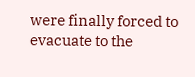were finally forced to evacuate to the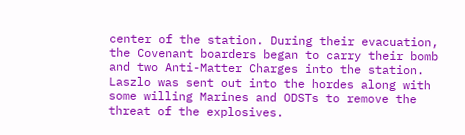center of the station. During their evacuation, the Covenant boarders began to carry their bomb and two Anti-Matter Charges into the station. Laszlo was sent out into the hordes along with some willing Marines and ODSTs to remove the threat of the explosives.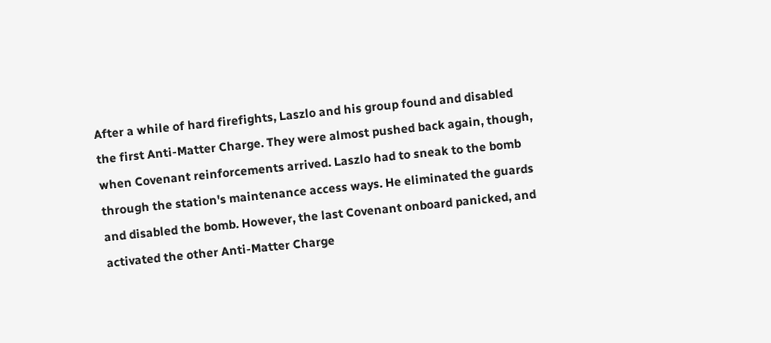After a while of hard firefights, Laszlo and his group found and disabled the first Anti-Matter Charge. They were almost pushed back again, though, when Covenant reinforcements arrived. Laszlo had to sneak to the bomb through the station's maintenance access ways. He eliminated the guards and disabled the bomb. However, the last Covenant onboard panicked, and activated the other Anti-Matter Charge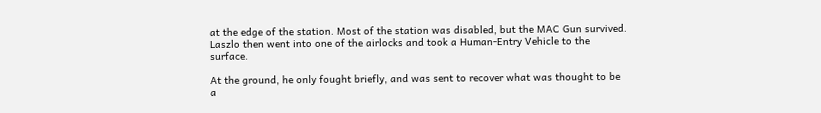at the edge of the station. Most of the station was disabled, but the MAC Gun survived. Laszlo then went into one of the airlocks and took a Human-Entry Vehicle to the surface.

At the ground, he only fought briefly, and was sent to recover what was thought to be a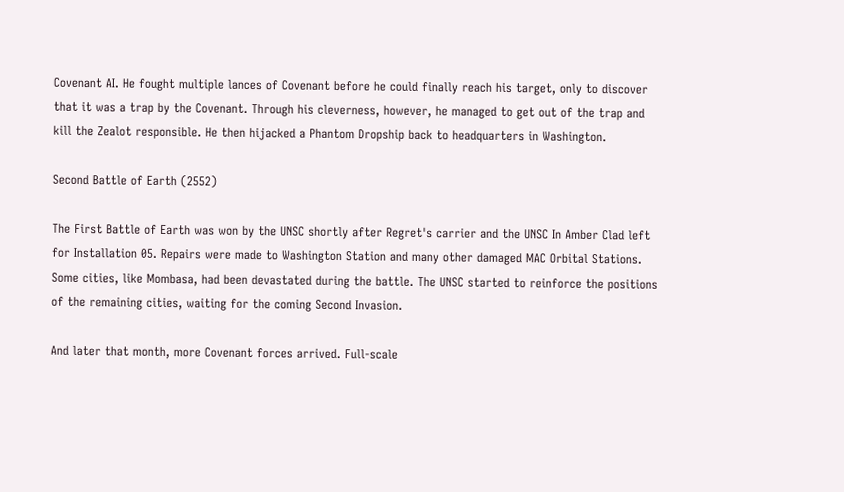Covenant AI. He fought multiple lances of Covenant before he could finally reach his target, only to discover that it was a trap by the Covenant. Through his cleverness, however, he managed to get out of the trap and kill the Zealot responsible. He then hijacked a Phantom Dropship back to headquarters in Washington.

Second Battle of Earth (2552)

The First Battle of Earth was won by the UNSC shortly after Regret's carrier and the UNSC In Amber Clad left for Installation 05. Repairs were made to Washington Station and many other damaged MAC Orbital Stations. Some cities, like Mombasa, had been devastated during the battle. The UNSC started to reinforce the positions of the remaining cities, waiting for the coming Second Invasion.

And later that month, more Covenant forces arrived. Full-scale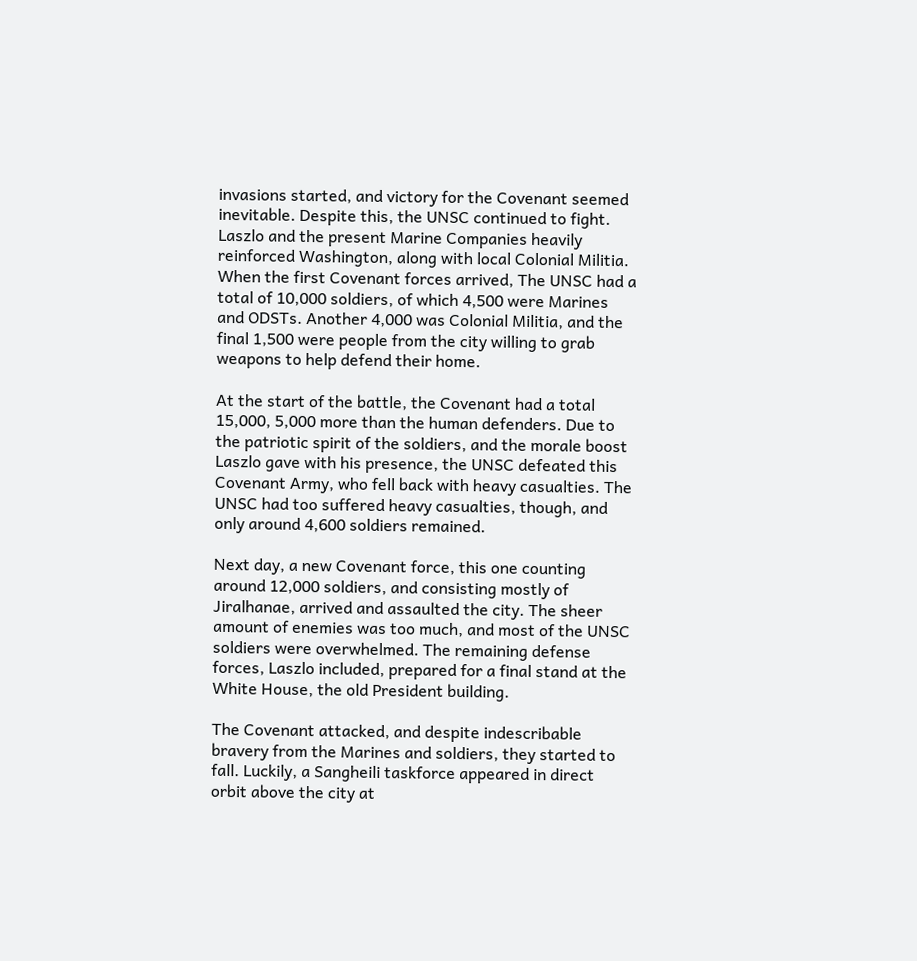invasions started, and victory for the Covenant seemed inevitable. Despite this, the UNSC continued to fight. Laszlo and the present Marine Companies heavily reinforced Washington, along with local Colonial Militia. When the first Covenant forces arrived, The UNSC had a total of 10,000 soldiers, of which 4,500 were Marines and ODSTs. Another 4,000 was Colonial Militia, and the final 1,500 were people from the city willing to grab weapons to help defend their home.

At the start of the battle, the Covenant had a total 15,000, 5,000 more than the human defenders. Due to the patriotic spirit of the soldiers, and the morale boost Laszlo gave with his presence, the UNSC defeated this Covenant Army, who fell back with heavy casualties. The UNSC had too suffered heavy casualties, though, and only around 4,600 soldiers remained.

Next day, a new Covenant force, this one counting around 12,000 soldiers, and consisting mostly of Jiralhanae, arrived and assaulted the city. The sheer amount of enemies was too much, and most of the UNSC soldiers were overwhelmed. The remaining defense forces, Laszlo included, prepared for a final stand at the White House, the old President building.

The Covenant attacked, and despite indescribable bravery from the Marines and soldiers, they started to fall. Luckily, a Sangheili taskforce appeared in direct orbit above the city at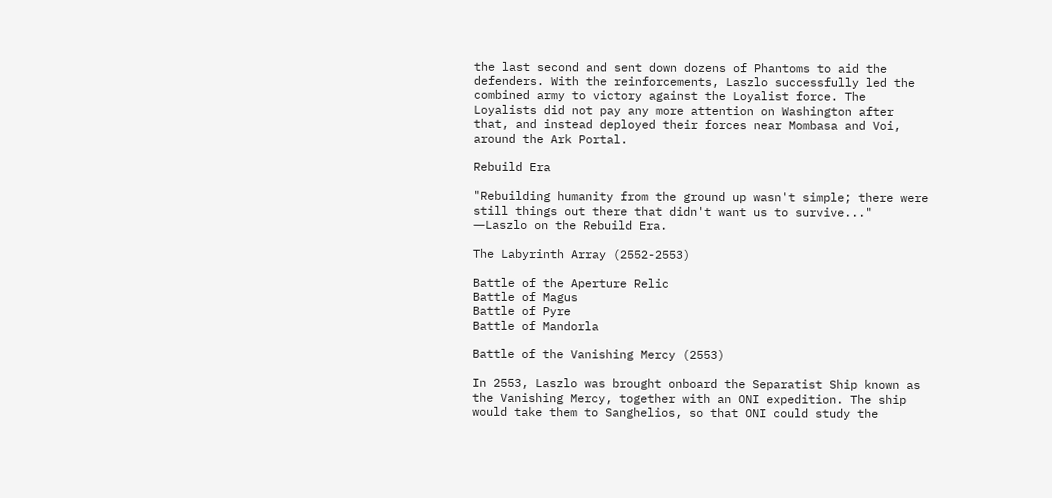the last second and sent down dozens of Phantoms to aid the defenders. With the reinforcements, Laszlo successfully led the combined army to victory against the Loyalist force. The Loyalists did not pay any more attention on Washington after that, and instead deployed their forces near Mombasa and Voi, around the Ark Portal.

Rebuild Era

"Rebuilding humanity from the ground up wasn't simple; there were still things out there that didn't want us to survive..."
―Laszlo on the Rebuild Era.

The Labyrinth Array (2552-2553)

Battle of the Aperture Relic
Battle of Magus
Battle of Pyre
Battle of Mandorla

Battle of the Vanishing Mercy (2553)

In 2553, Laszlo was brought onboard the Separatist Ship known as the Vanishing Mercy, together with an ONI expedition. The ship would take them to Sanghelios, so that ONI could study the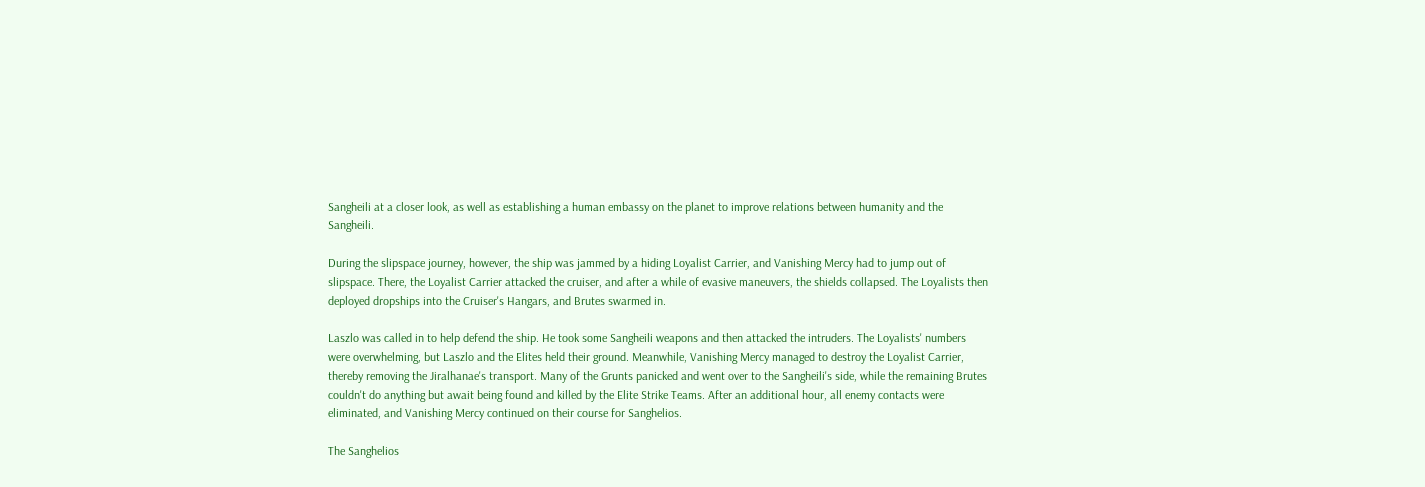Sangheili at a closer look, as well as establishing a human embassy on the planet to improve relations between humanity and the Sangheili.

During the slipspace journey, however, the ship was jammed by a hiding Loyalist Carrier, and Vanishing Mercy had to jump out of slipspace. There, the Loyalist Carrier attacked the cruiser, and after a while of evasive maneuvers, the shields collapsed. The Loyalists then deployed dropships into the Cruiser's Hangars, and Brutes swarmed in.

Laszlo was called in to help defend the ship. He took some Sangheili weapons and then attacked the intruders. The Loyalists' numbers were overwhelming, but Laszlo and the Elites held their ground. Meanwhile, Vanishing Mercy managed to destroy the Loyalist Carrier, thereby removing the Jiralhanae's transport. Many of the Grunts panicked and went over to the Sangheili's side, while the remaining Brutes couldn't do anything but await being found and killed by the Elite Strike Teams. After an additional hour, all enemy contacts were eliminated, and Vanishing Mercy continued on their course for Sanghelios.

The Sanghelios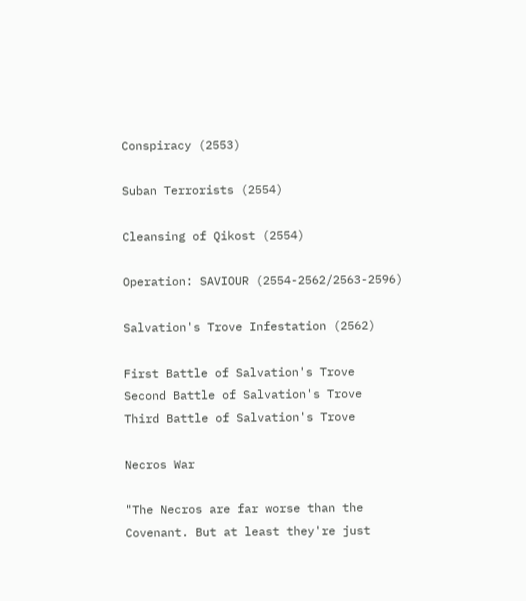Conspiracy (2553)

Suban Terrorists (2554)

Cleansing of Qikost (2554)

Operation: SAVIOUR (2554-2562/2563-2596)

Salvation's Trove Infestation (2562)

First Battle of Salvation's Trove
Second Battle of Salvation's Trove
Third Battle of Salvation's Trove

Necros War

"The Necros are far worse than the Covenant. But at least they're just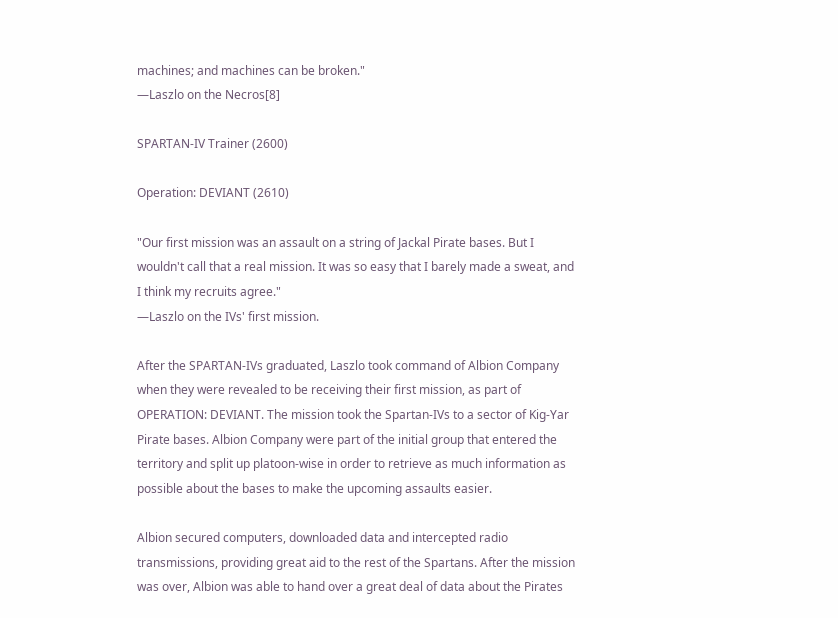machines; and machines can be broken."
―Laszlo on the Necros[8]

SPARTAN-IV Trainer (2600)

Operation: DEVIANT (2610)

"Our first mission was an assault on a string of Jackal Pirate bases. But I wouldn't call that a real mission. It was so easy that I barely made a sweat, and I think my recruits agree."
―Laszlo on the IVs' first mission.

After the SPARTAN-IVs graduated, Laszlo took command of Albion Company when they were revealed to be receiving their first mission, as part of OPERATION: DEVIANT. The mission took the Spartan-IVs to a sector of Kig-Yar Pirate bases. Albion Company were part of the initial group that entered the territory and split up platoon-wise in order to retrieve as much information as possible about the bases to make the upcoming assaults easier.

Albion secured computers, downloaded data and intercepted radio transmissions, providing great aid to the rest of the Spartans. After the mission was over, Albion was able to hand over a great deal of data about the Pirates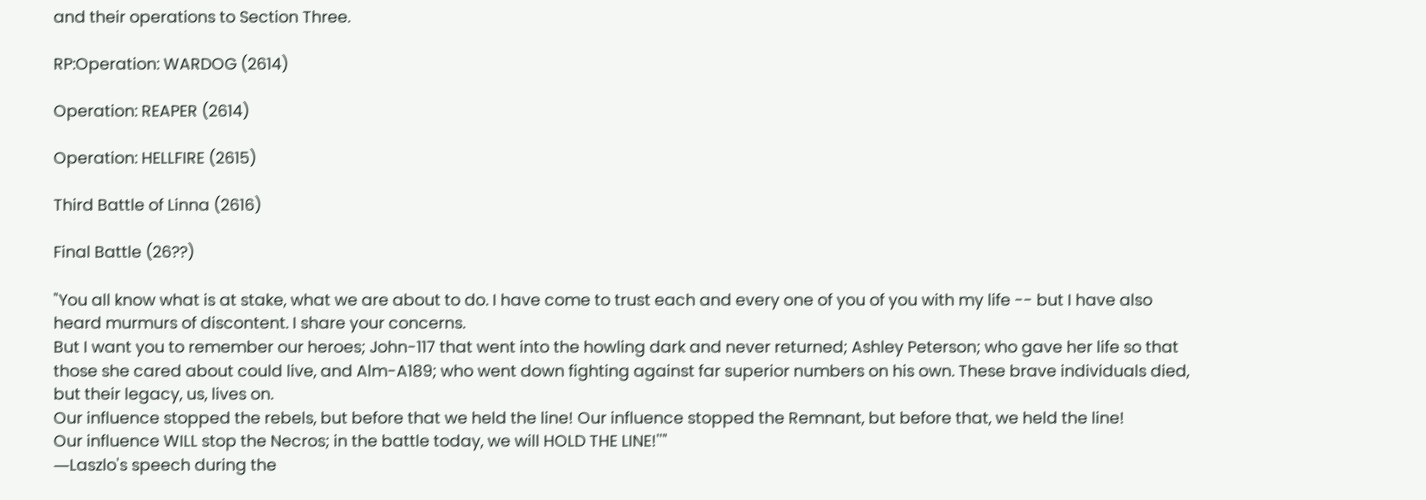and their operations to Section Three.

RP:Operation: WARDOG (2614)

Operation: REAPER (2614)

Operation: HELLFIRE (2615)

Third Battle of Linna (2616)

Final Battle (26??)

"You all know what is at stake, what we are about to do. I have come to trust each and every one of you of you with my life -- but I have also heard murmurs of discontent. I share your concerns.
But I want you to remember our heroes; John-117 that went into the howling dark and never returned; Ashley Peterson; who gave her life so that those she cared about could live, and Alm-A189; who went down fighting against far superior numbers on his own. These brave individuals died, but their legacy, us, lives on.
Our influence stopped the rebels, but before that we held the line! Our influence stopped the Remnant, but before that, we held the line!
Our influence WILL stop the Necros; in the battle today, we will HOLD THE LINE!''"
―Laszlo's speech during the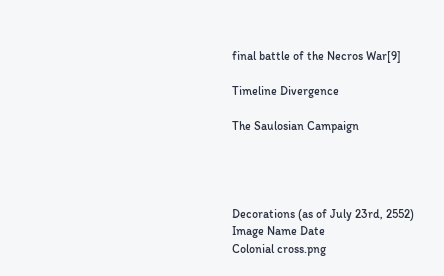final battle of the Necros War[9]

Timeline Divergence

The Saulosian Campaign




Decorations (as of July 23rd, 2552)
Image Name Date
Colonial cross.png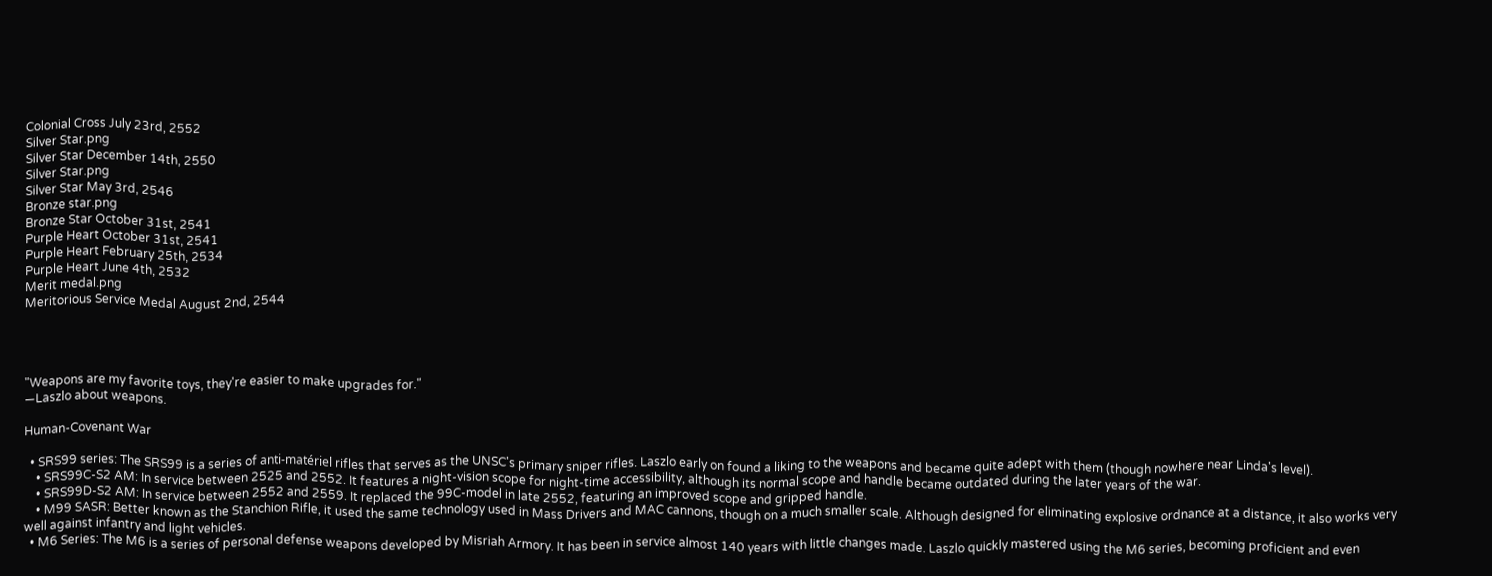Colonial Cross July 23rd, 2552
Silver Star.png
Silver Star December 14th, 2550
Silver Star.png
Silver Star May 3rd, 2546
Bronze star.png
Bronze Star October 31st, 2541
Purple Heart October 31st, 2541
Purple Heart February 25th, 2534
Purple Heart June 4th, 2532
Merit medal.png
Meritorious Service Medal August 2nd, 2544




"Weapons are my favorite toys, they're easier to make upgrades for."
―Laszlo about weapons.

Human-Covenant War

  • SRS99 series: The SRS99 is a series of anti-matériel rifles that serves as the UNSC's primary sniper rifles. Laszlo early on found a liking to the weapons and became quite adept with them (though nowhere near Linda's level).
    • SRS99C-S2 AM: In service between 2525 and 2552. It features a night-vision scope for night-time accessibility, although its normal scope and handle became outdated during the later years of the war.
    • SRS99D-S2 AM: In service between 2552 and 2559. It replaced the 99C-model in late 2552, featuring an improved scope and gripped handle.
    • M99 SASR: Better known as the Stanchion Rifle, it used the same technology used in Mass Drivers and MAC cannons, though on a much smaller scale. Although designed for eliminating explosive ordnance at a distance, it also works very well against infantry and light vehicles.
  • M6 Series: The M6 is a series of personal defense weapons developed by Misriah Armory. It has been in service almost 140 years with little changes made. Laszlo quickly mastered using the M6 series, becoming proficient and even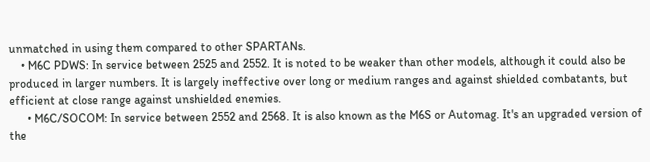unmatched in using them compared to other SPARTANs.
    • M6C PDWS: In service between 2525 and 2552. It is noted to be weaker than other models, although it could also be produced in larger numbers. It is largely ineffective over long or medium ranges and against shielded combatants, but efficient at close range against unshielded enemies.
      • M6C/SOCOM: In service between 2552 and 2568. It is also known as the M6S or Automag. It's an upgraded version of the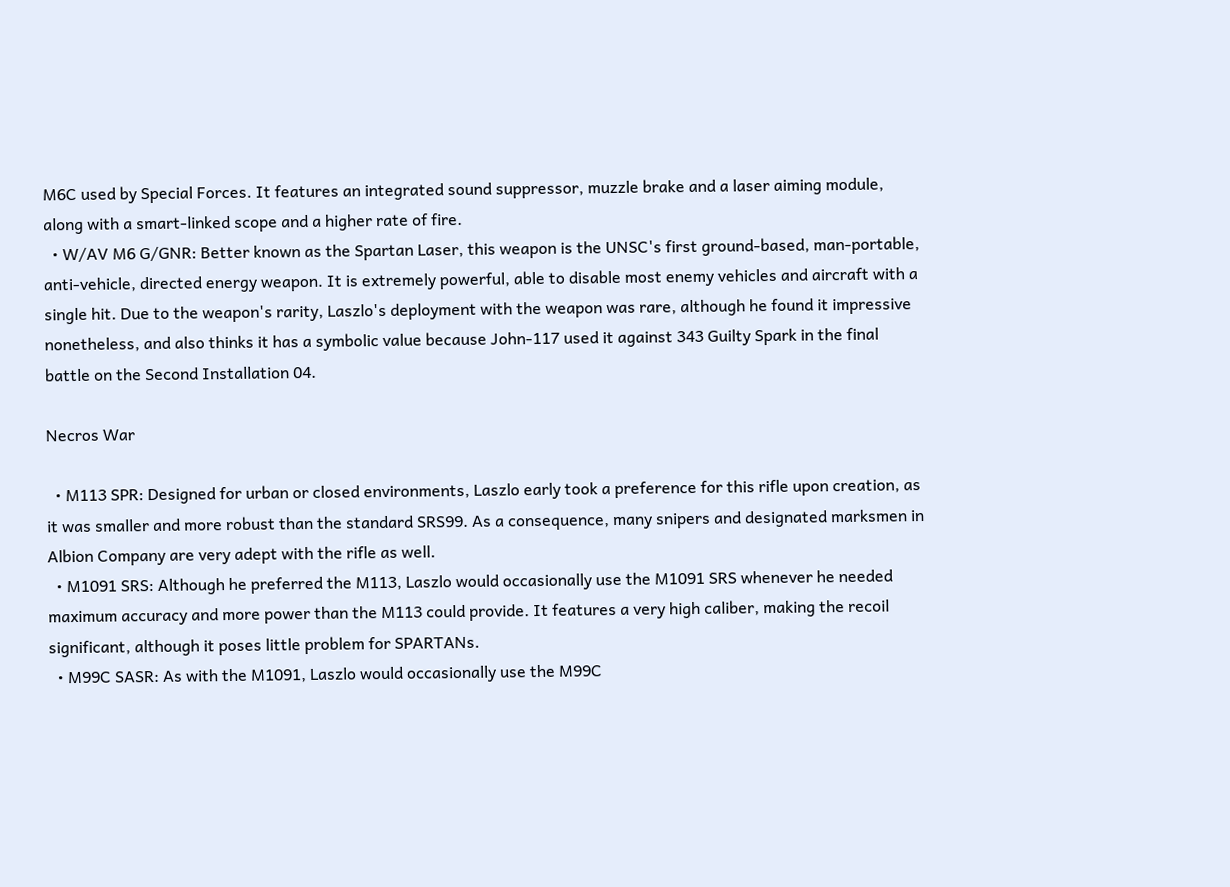M6C used by Special Forces. It features an integrated sound suppressor, muzzle brake and a laser aiming module, along with a smart-linked scope and a higher rate of fire.
  • W/AV M6 G/GNR: Better known as the Spartan Laser, this weapon is the UNSC's first ground-based, man-portable, anti-vehicle, directed energy weapon. It is extremely powerful, able to disable most enemy vehicles and aircraft with a single hit. Due to the weapon's rarity, Laszlo's deployment with the weapon was rare, although he found it impressive nonetheless, and also thinks it has a symbolic value because John-117 used it against 343 Guilty Spark in the final battle on the Second Installation 04.

Necros War

  • M113 SPR: Designed for urban or closed environments, Laszlo early took a preference for this rifle upon creation, as it was smaller and more robust than the standard SRS99. As a consequence, many snipers and designated marksmen in Albion Company are very adept with the rifle as well.
  • M1091 SRS: Although he preferred the M113, Laszlo would occasionally use the M1091 SRS whenever he needed maximum accuracy and more power than the M113 could provide. It features a very high caliber, making the recoil significant, although it poses little problem for SPARTANs.
  • M99C SASR: As with the M1091, Laszlo would occasionally use the M99C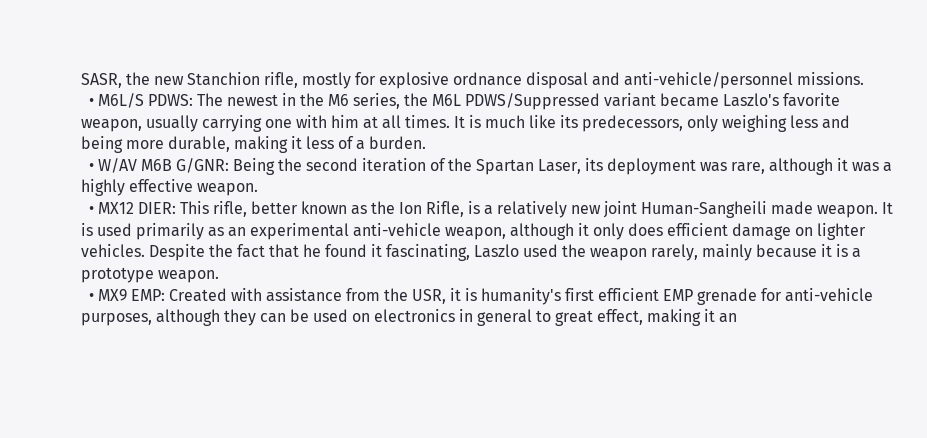SASR, the new Stanchion rifle, mostly for explosive ordnance disposal and anti-vehicle/personnel missions.
  • M6L/S PDWS: The newest in the M6 series, the M6L PDWS/Suppressed variant became Laszlo's favorite weapon, usually carrying one with him at all times. It is much like its predecessors, only weighing less and being more durable, making it less of a burden.
  • W/AV M6B G/GNR: Being the second iteration of the Spartan Laser, its deployment was rare, although it was a highly effective weapon.
  • MX12 DIER: This rifle, better known as the Ion Rifle, is a relatively new joint Human-Sangheili made weapon. It is used primarily as an experimental anti-vehicle weapon, although it only does efficient damage on lighter vehicles. Despite the fact that he found it fascinating, Laszlo used the weapon rarely, mainly because it is a prototype weapon.
  • MX9 EMP: Created with assistance from the USR, it is humanity's first efficient EMP grenade for anti-vehicle purposes, although they can be used on electronics in general to great effect, making it an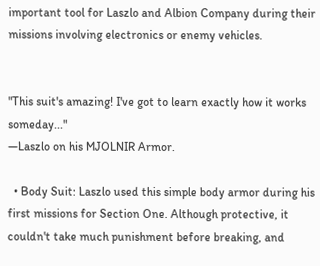important tool for Laszlo and Albion Company during their missions involving electronics or enemy vehicles.


"This suit's amazing! I've got to learn exactly how it works someday..."
―Laszlo on his MJOLNIR Armor.

  • Body Suit: Laszlo used this simple body armor during his first missions for Section One. Although protective, it couldn't take much punishment before breaking, and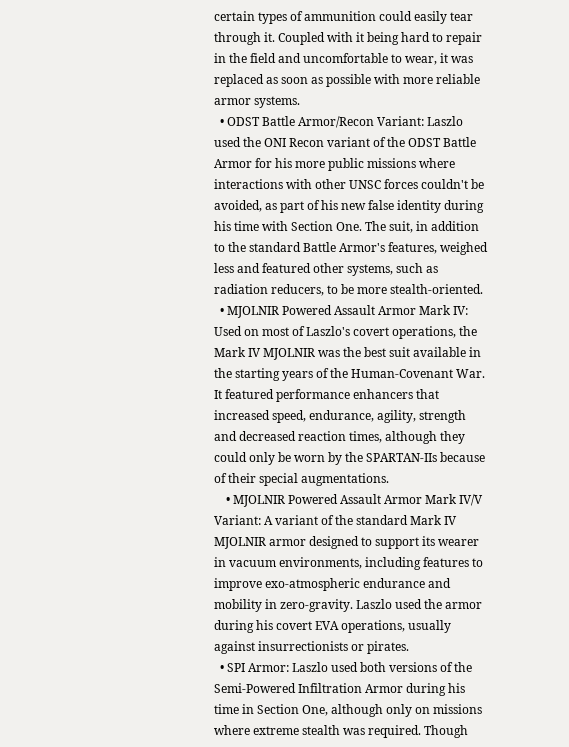certain types of ammunition could easily tear through it. Coupled with it being hard to repair in the field and uncomfortable to wear, it was replaced as soon as possible with more reliable armor systems.
  • ODST Battle Armor/Recon Variant: Laszlo used the ONI Recon variant of the ODST Battle Armor for his more public missions where interactions with other UNSC forces couldn't be avoided, as part of his new false identity during his time with Section One. The suit, in addition to the standard Battle Armor's features, weighed less and featured other systems, such as radiation reducers, to be more stealth-oriented.
  • MJOLNIR Powered Assault Armor Mark IV: Used on most of Laszlo's covert operations, the Mark IV MJOLNIR was the best suit available in the starting years of the Human-Covenant War. It featured performance enhancers that increased speed, endurance, agility, strength and decreased reaction times, although they could only be worn by the SPARTAN-IIs because of their special augmentations.
    • MJOLNIR Powered Assault Armor Mark IV/V Variant: A variant of the standard Mark IV MJOLNIR armor designed to support its wearer in vacuum environments, including features to improve exo-atmospheric endurance and mobility in zero-gravity. Laszlo used the armor during his covert EVA operations, usually against insurrectionists or pirates.
  • SPI Armor: Laszlo used both versions of the Semi-Powered Infiltration Armor during his time in Section One, although only on missions where extreme stealth was required. Though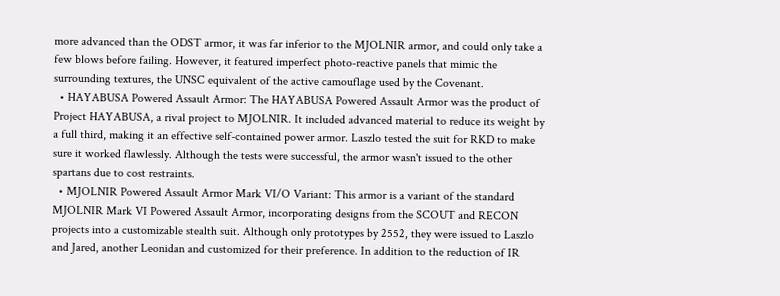more advanced than the ODST armor, it was far inferior to the MJOLNIR armor, and could only take a few blows before failing. However, it featured imperfect photo-reactive panels that mimic the surrounding textures, the UNSC equivalent of the active camouflage used by the Covenant.
  • HAYABUSA Powered Assault Armor: The HAYABUSA Powered Assault Armor was the product of Project HAYABUSA, a rival project to MJOLNIR. It included advanced material to reduce its weight by a full third, making it an effective self-contained power armor. Laszlo tested the suit for RKD to make sure it worked flawlessly. Although the tests were successful, the armor wasn't issued to the other spartans due to cost restraints.
  • MJOLNIR Powered Assault Armor Mark VI/O Variant: This armor is a variant of the standard MJOLNIR Mark VI Powered Assault Armor, incorporating designs from the SCOUT and RECON projects into a customizable stealth suit. Although only prototypes by 2552, they were issued to Laszlo and Jared, another Leonidan and customized for their preference. In addition to the reduction of IR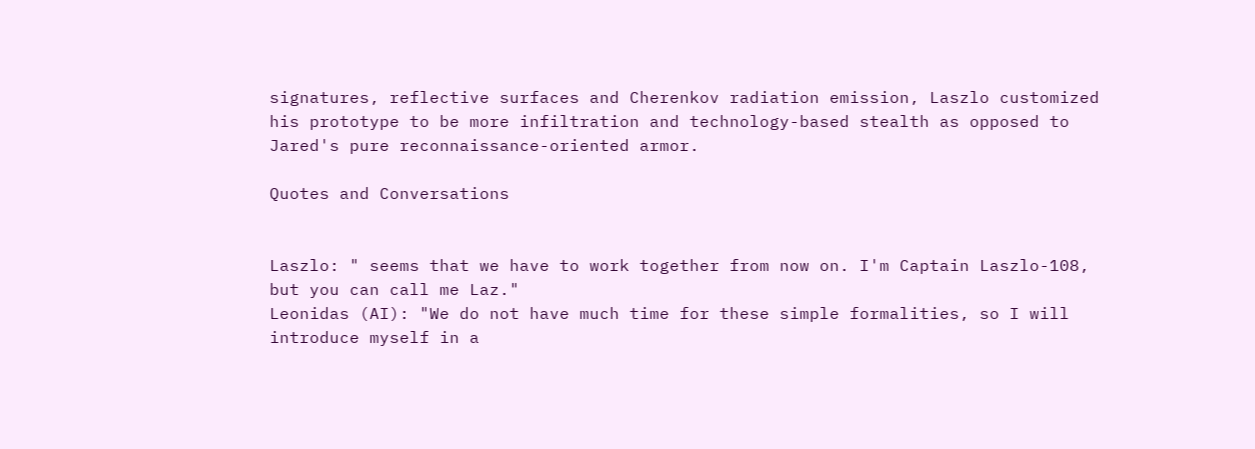signatures, reflective surfaces and Cherenkov radiation emission, Laszlo customized his prototype to be more infiltration and technology-based stealth as opposed to Jared's pure reconnaissance-oriented armor.

Quotes and Conversations


Laszlo: " seems that we have to work together from now on. I'm Captain Laszlo-108, but you can call me Laz."
Leonidas (AI): "We do not have much time for these simple formalities, so I will introduce myself in a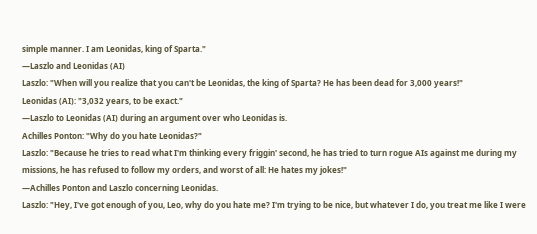simple manner. I am Leonidas, king of Sparta."
―Laszlo and Leonidas (AI)
Laszlo: "When will you realize that you can't be Leonidas, the king of Sparta? He has been dead for 3,000 years!"
Leonidas (AI): "3,032 years, to be exact."
―Laszlo to Leonidas (AI) during an argument over who Leonidas is.
Achilles Ponton: "Why do you hate Leonidas?"
Laszlo: "Because he tries to read what I'm thinking every friggin' second, he has tried to turn rogue AIs against me during my missions, he has refused to follow my orders, and worst of all: He hates my jokes!"
―Achilles Ponton and Laszlo concerning Leonidas.
Laszlo: "Hey, I've got enough of you, Leo, why do you hate me? I'm trying to be nice, but whatever I do, you treat me like I were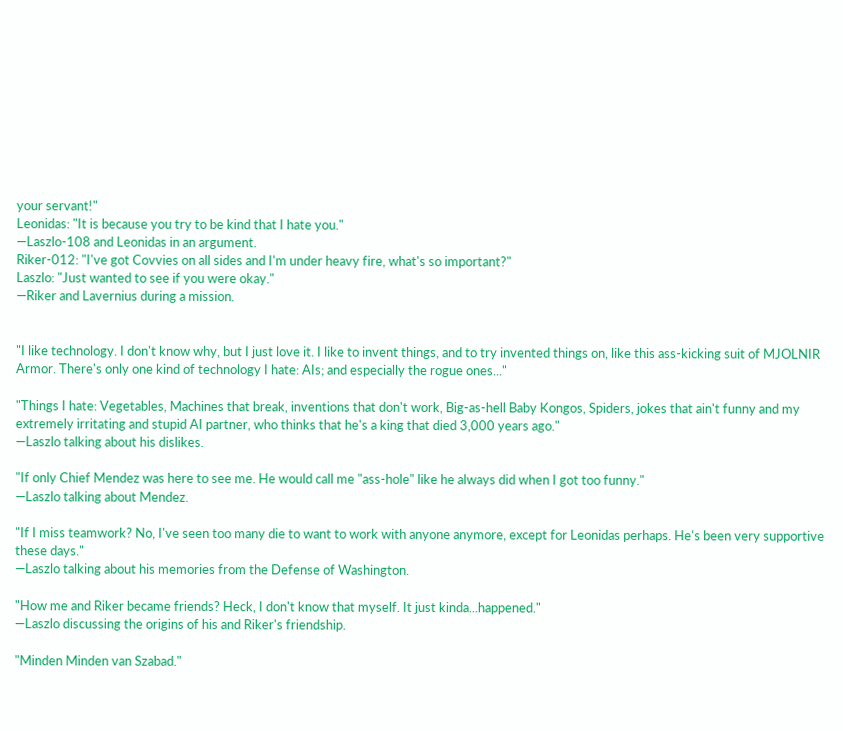your servant!"
Leonidas: "It is because you try to be kind that I hate you."
―Laszlo-108 and Leonidas in an argument.
Riker-012: "I've got Covvies on all sides and I'm under heavy fire, what's so important?"
Laszlo: "Just wanted to see if you were okay."
―Riker and Lavernius during a mission.


"I like technology. I don't know why, but I just love it. I like to invent things, and to try invented things on, like this ass-kicking suit of MJOLNIR Armor. There's only one kind of technology I hate: AIs; and especially the rogue ones..."

"Things I hate: Vegetables, Machines that break, inventions that don't work, Big-as-hell Baby Kongos, Spiders, jokes that ain't funny and my extremely irritating and stupid AI partner, who thinks that he's a king that died 3,000 years ago."
―Laszlo talking about his dislikes.

"If only Chief Mendez was here to see me. He would call me "ass-hole" like he always did when I got too funny."
―Laszlo talking about Mendez.

"If I miss teamwork? No, I've seen too many die to want to work with anyone anymore, except for Leonidas perhaps. He's been very supportive these days."
―Laszlo talking about his memories from the Defense of Washington.

"How me and Riker became friends? Heck, I don't know that myself. It just kinda...happened."
―Laszlo discussing the origins of his and Riker's friendship.

"Minden Minden van Szabad."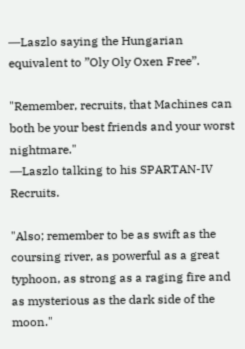―Laszlo saying the Hungarian equivalent to ”Oly Oly Oxen Free”.

"Remember, recruits, that Machines can both be your best friends and your worst nightmare."
―Laszlo talking to his SPARTAN-IV Recruits.

"Also; remember to be as swift as the coursing river, as powerful as a great typhoon, as strong as a raging fire and as mysterious as the dark side of the moon."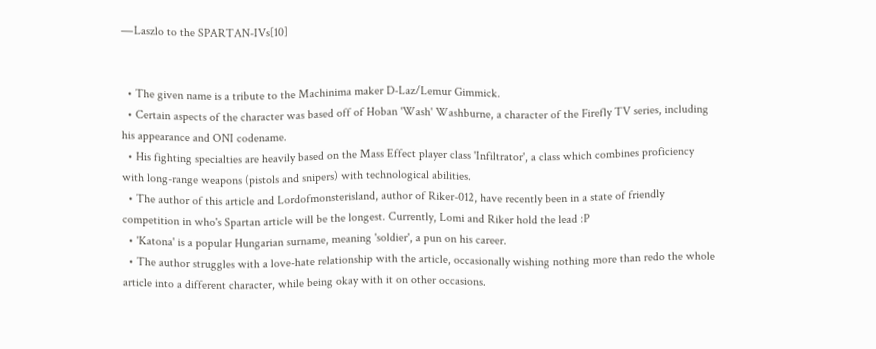―Laszlo to the SPARTAN-IVs[10]


  • The given name is a tribute to the Machinima maker D-Laz/Lemur Gimmick.
  • Certain aspects of the character was based off of Hoban 'Wash' Washburne, a character of the Firefly TV series, including his appearance and ONI codename.
  • His fighting specialties are heavily based on the Mass Effect player class 'Infiltrator', a class which combines proficiency with long-range weapons (pistols and snipers) with technological abilities.
  • The author of this article and Lordofmonsterisland, author of Riker-012, have recently been in a state of friendly competition in who's Spartan article will be the longest. Currently, Lomi and Riker hold the lead :P
  • 'Katona' is a popular Hungarian surname, meaning 'soldier', a pun on his career.
  • The author struggles with a love-hate relationship with the article, occasionally wishing nothing more than redo the whole article into a different character, while being okay with it on other occasions.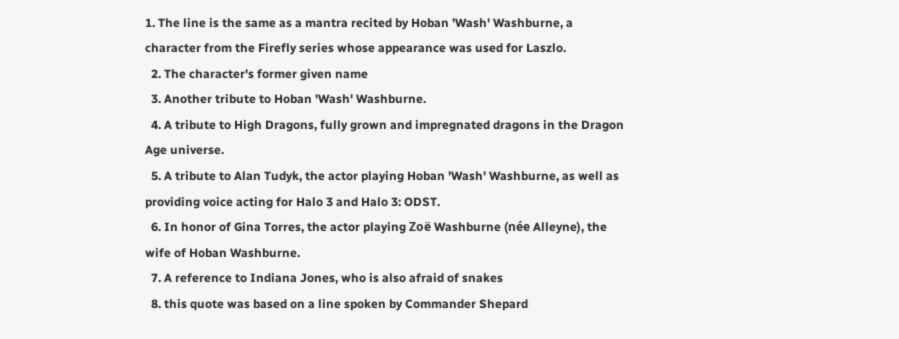1. The line is the same as a mantra recited by Hoban 'Wash' Washburne, a character from the Firefly series whose appearance was used for Laszlo.
  2. The character's former given name
  3. Another tribute to Hoban 'Wash' Washburne.
  4. A tribute to High Dragons, fully grown and impregnated dragons in the Dragon Age universe.
  5. A tribute to Alan Tudyk, the actor playing Hoban 'Wash' Washburne, as well as providing voice acting for Halo 3 and Halo 3: ODST.
  6. In honor of Gina Torres, the actor playing Zoë Washburne (née Alleyne), the wife of Hoban Washburne.
  7. A reference to Indiana Jones, who is also afraid of snakes
  8. this quote was based on a line spoken by Commander Shepard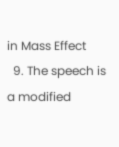in Mass Effect
  9. The speech is a modified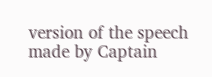version of the speech made by Captain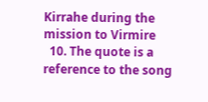Kirrahe during the mission to Virmire
  10. The quote is a reference to the song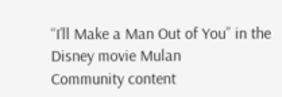“I’ll Make a Man Out of You” in the Disney movie Mulan
Community content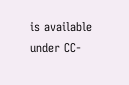is available under CC-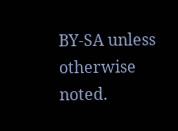BY-SA unless otherwise noted.